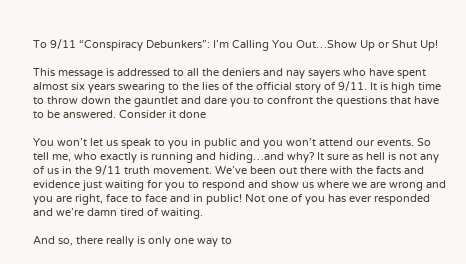To 9/11 “Conspiracy Debunkers”: I’m Calling You Out…Show Up or Shut Up!

This message is addressed to all the deniers and nay sayers who have spent almost six years swearing to the lies of the official story of 9/11. It is high time to throw down the gauntlet and dare you to confront the questions that have to be answered. Consider it done

You won’t let us speak to you in public and you won’t attend our events. So tell me, who exactly is running and hiding…and why? It sure as hell is not any of us in the 9/11 truth movement. We’ve been out there with the facts and evidence just waiting for you to respond and show us where we are wrong and you are right, face to face and in public! Not one of you has ever responded and we’re damn tired of waiting.

And so, there really is only one way to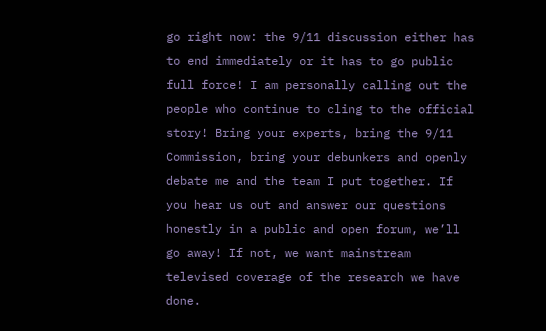go right now: the 9/11 discussion either has to end immediately or it has to go public full force! I am personally calling out the people who continue to cling to the official story! Bring your experts, bring the 9/11 Commission, bring your debunkers and openly debate me and the team I put together. If you hear us out and answer our questions honestly in a public and open forum, we’ll go away! If not, we want mainstream televised coverage of the research we have done.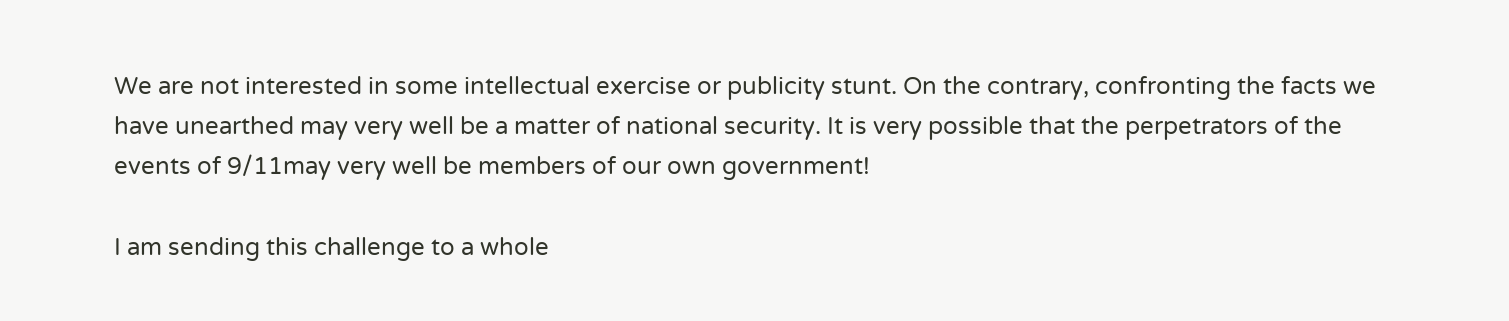We are not interested in some intellectual exercise or publicity stunt. On the contrary, confronting the facts we have unearthed may very well be a matter of national security. It is very possible that the perpetrators of the events of 9/11may very well be members of our own government!

I am sending this challenge to a whole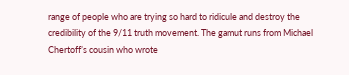range of people who are trying so hard to ridicule and destroy the credibility of the 9/11 truth movement. The gamut runs from Michael Chertoff’s cousin who wrote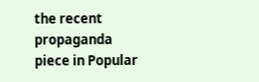the recent propaganda piece in Popular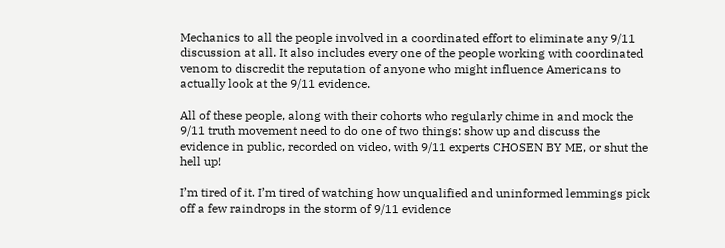Mechanics to all the people involved in a coordinated effort to eliminate any 9/11 discussion at all. It also includes every one of the people working with coordinated venom to discredit the reputation of anyone who might influence Americans to actually look at the 9/11 evidence.

All of these people, along with their cohorts who regularly chime in and mock the 9/11 truth movement need to do one of two things: show up and discuss the evidence in public, recorded on video, with 9/11 experts CHOSEN BY ME, or shut the hell up!

I’m tired of it. I’m tired of watching how unqualified and uninformed lemmings pick off a few raindrops in the storm of 9/11 evidence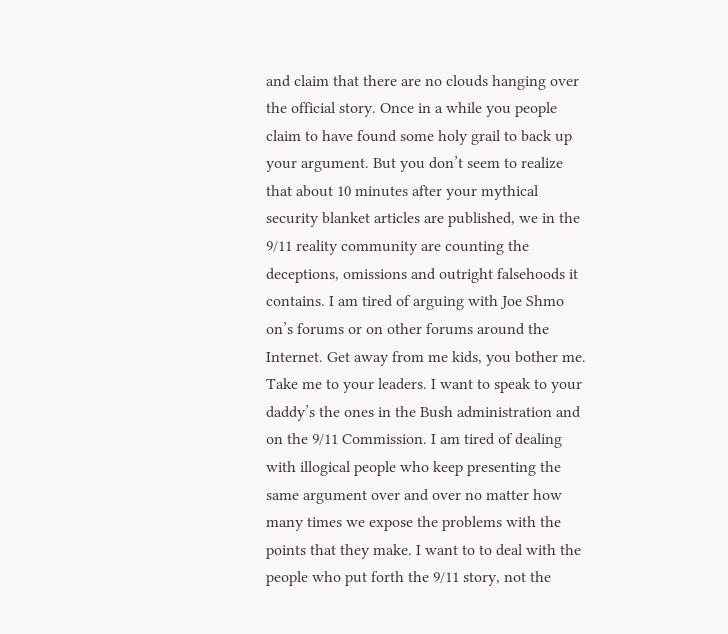and claim that there are no clouds hanging over the official story. Once in a while you people claim to have found some holy grail to back up your argument. But you don’t seem to realize that about 10 minutes after your mythical security blanket articles are published, we in the 9/11 reality community are counting the deceptions, omissions and outright falsehoods it contains. I am tired of arguing with Joe Shmo on’s forums or on other forums around the Internet. Get away from me kids, you bother me. Take me to your leaders. I want to speak to your daddy’s the ones in the Bush administration and on the 9/11 Commission. I am tired of dealing with illogical people who keep presenting the same argument over and over no matter how many times we expose the problems with the points that they make. I want to to deal with the people who put forth the 9/11 story, not the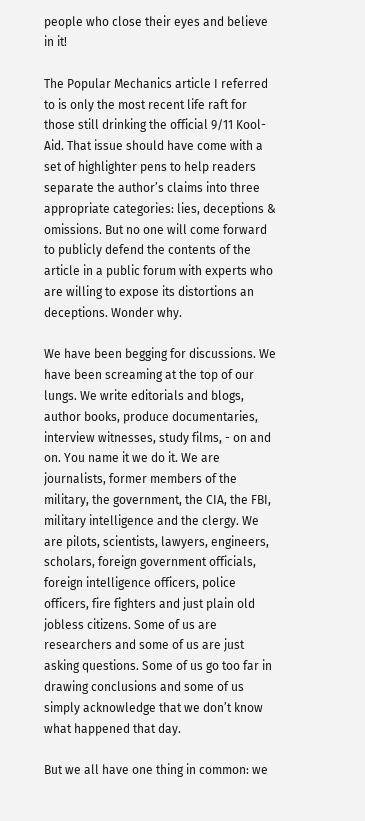people who close their eyes and believe in it!

The Popular Mechanics article I referred to is only the most recent life raft for those still drinking the official 9/11 Kool-Aid. That issue should have come with a set of highlighter pens to help readers separate the author’s claims into three appropriate categories: lies, deceptions & omissions. But no one will come forward to publicly defend the contents of the article in a public forum with experts who are willing to expose its distortions an deceptions. Wonder why.

We have been begging for discussions. We have been screaming at the top of our lungs. We write editorials and blogs, author books, produce documentaries, interview witnesses, study films, - on and on. You name it we do it. We are journalists, former members of the military, the government, the CIA, the FBI, military intelligence and the clergy. We are pilots, scientists, lawyers, engineers, scholars, foreign government officials, foreign intelligence officers, police officers, fire fighters and just plain old jobless citizens. Some of us are researchers and some of us are just asking questions. Some of us go too far in drawing conclusions and some of us simply acknowledge that we don’t know what happened that day.

But we all have one thing in common: we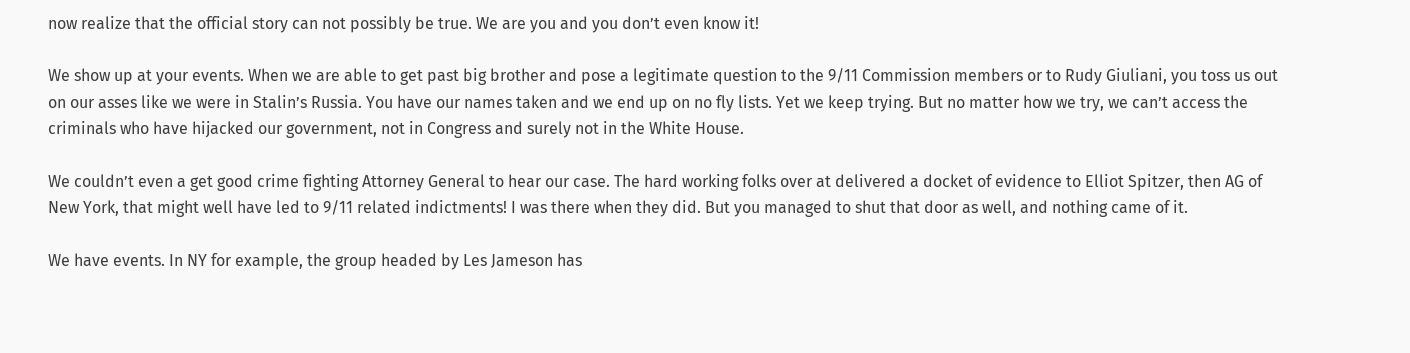now realize that the official story can not possibly be true. We are you and you don’t even know it!

We show up at your events. When we are able to get past big brother and pose a legitimate question to the 9/11 Commission members or to Rudy Giuliani, you toss us out on our asses like we were in Stalin’s Russia. You have our names taken and we end up on no fly lists. Yet we keep trying. But no matter how we try, we can’t access the criminals who have hijacked our government, not in Congress and surely not in the White House.

We couldn’t even a get good crime fighting Attorney General to hear our case. The hard working folks over at delivered a docket of evidence to Elliot Spitzer, then AG of New York, that might well have led to 9/11 related indictments! I was there when they did. But you managed to shut that door as well, and nothing came of it.

We have events. In NY for example, the group headed by Les Jameson has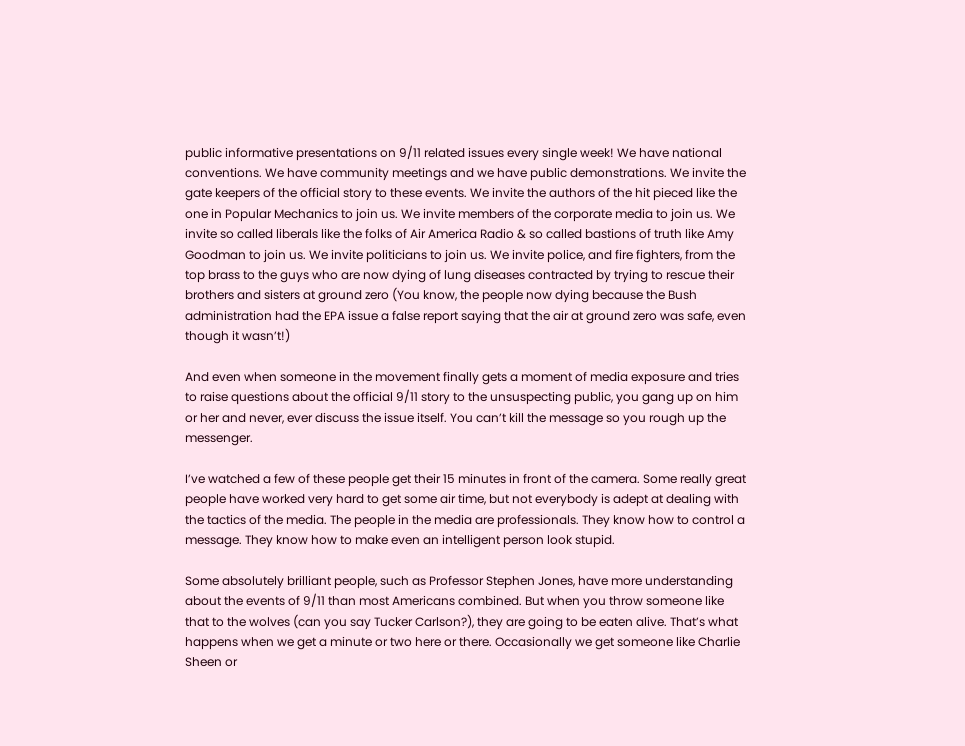public informative presentations on 9/11 related issues every single week! We have national conventions. We have community meetings and we have public demonstrations. We invite the gate keepers of the official story to these events. We invite the authors of the hit pieced like the one in Popular Mechanics to join us. We invite members of the corporate media to join us. We invite so called liberals like the folks of Air America Radio & so called bastions of truth like Amy Goodman to join us. We invite politicians to join us. We invite police, and fire fighters, from the top brass to the guys who are now dying of lung diseases contracted by trying to rescue their brothers and sisters at ground zero (You know, the people now dying because the Bush administration had the EPA issue a false report saying that the air at ground zero was safe, even though it wasn’t!)

And even when someone in the movement finally gets a moment of media exposure and tries to raise questions about the official 9/11 story to the unsuspecting public, you gang up on him or her and never, ever discuss the issue itself. You can’t kill the message so you rough up the messenger.

I’ve watched a few of these people get their 15 minutes in front of the camera. Some really great people have worked very hard to get some air time, but not everybody is adept at dealing with the tactics of the media. The people in the media are professionals. They know how to control a message. They know how to make even an intelligent person look stupid.

Some absolutely brilliant people, such as Professor Stephen Jones, have more understanding about the events of 9/11 than most Americans combined. But when you throw someone like that to the wolves (can you say Tucker Carlson?), they are going to be eaten alive. That’s what happens when we get a minute or two here or there. Occasionally we get someone like Charlie Sheen or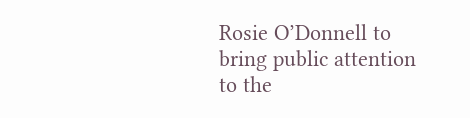Rosie O’Donnell to bring public attention to the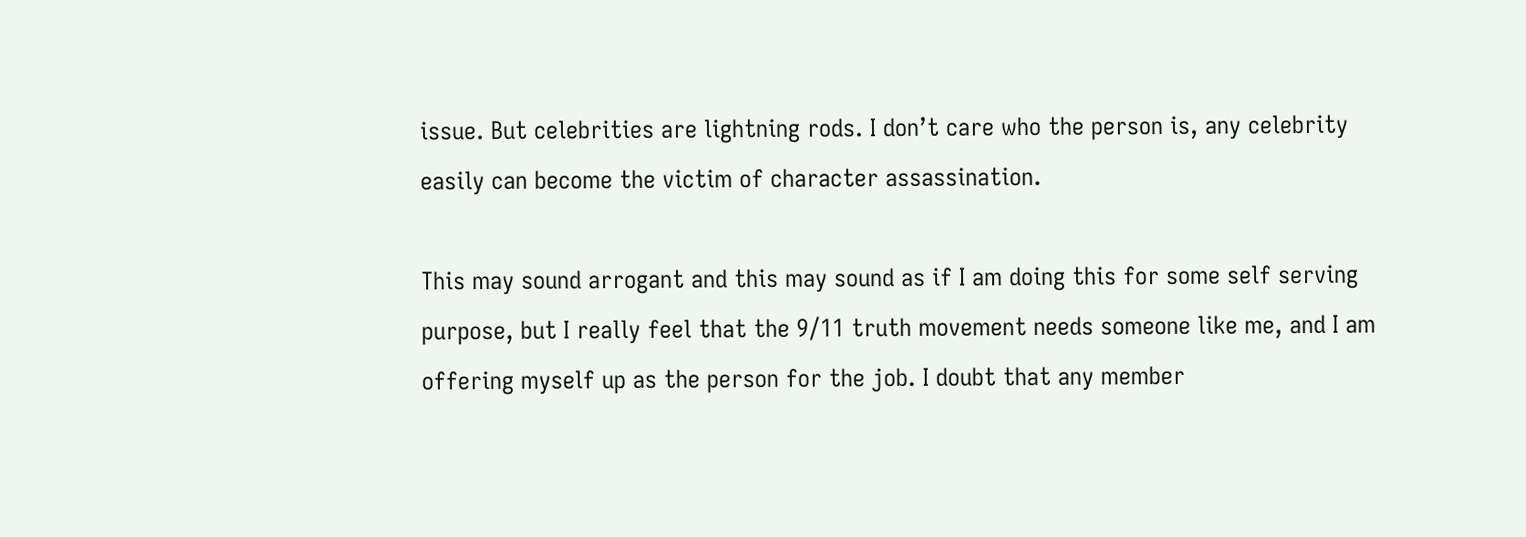issue. But celebrities are lightning rods. I don’t care who the person is, any celebrity easily can become the victim of character assassination.

This may sound arrogant and this may sound as if I am doing this for some self serving purpose, but I really feel that the 9/11 truth movement needs someone like me, and I am offering myself up as the person for the job. I doubt that any member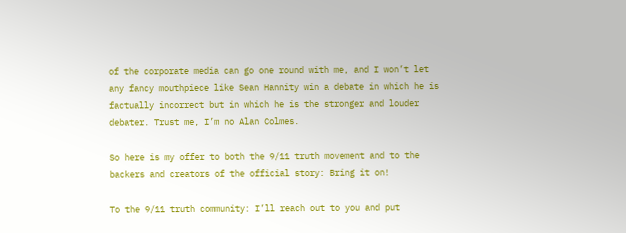of the corporate media can go one round with me, and I won’t let any fancy mouthpiece like Sean Hannity win a debate in which he is factually incorrect but in which he is the stronger and louder debater. Trust me, I’m no Alan Colmes.

So here is my offer to both the 9/11 truth movement and to the backers and creators of the official story: Bring it on!

To the 9/11 truth community: I’ll reach out to you and put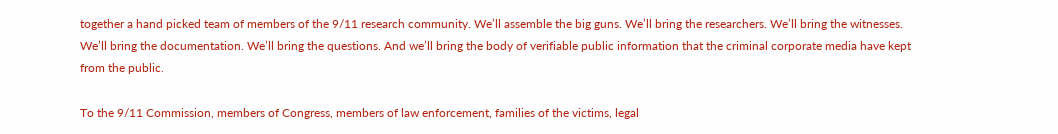together a hand picked team of members of the 9/11 research community. We’ll assemble the big guns. We’ll bring the researchers. We’ll bring the witnesses. We’ll bring the documentation. We’ll bring the questions. And we’ll bring the body of verifiable public information that the criminal corporate media have kept from the public.

To the 9/11 Commission, members of Congress, members of law enforcement, families of the victims, legal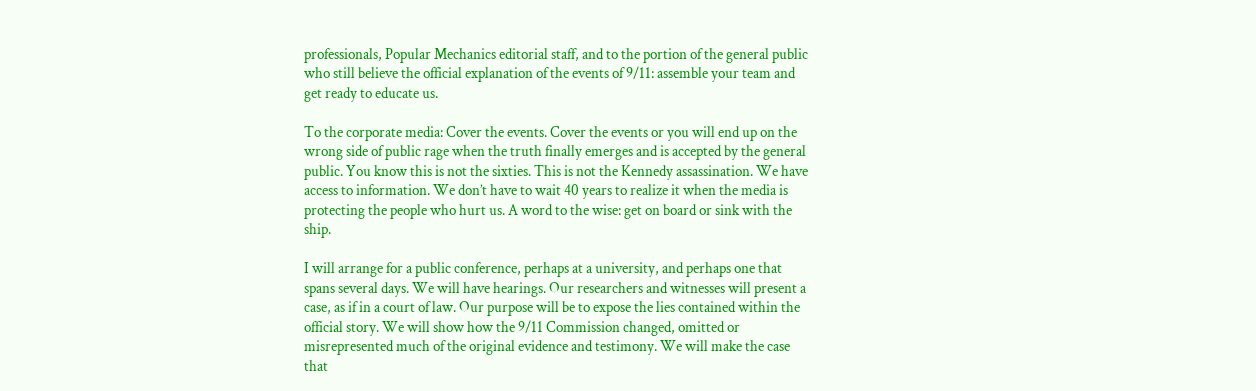professionals, Popular Mechanics editorial staff, and to the portion of the general public who still believe the official explanation of the events of 9/11: assemble your team and get ready to educate us.

To the corporate media: Cover the events. Cover the events or you will end up on the wrong side of public rage when the truth finally emerges and is accepted by the general public. You know this is not the sixties. This is not the Kennedy assassination. We have access to information. We don’t have to wait 40 years to realize it when the media is protecting the people who hurt us. A word to the wise: get on board or sink with the ship.

I will arrange for a public conference, perhaps at a university, and perhaps one that spans several days. We will have hearings. Our researchers and witnesses will present a case, as if in a court of law. Our purpose will be to expose the lies contained within the official story. We will show how the 9/11 Commission changed, omitted or misrepresented much of the original evidence and testimony. We will make the case that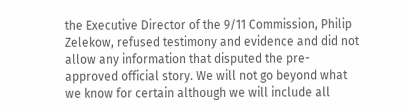the Executive Director of the 9/11 Commission, Philip Zelekow, refused testimony and evidence and did not allow any information that disputed the pre-approved official story. We will not go beyond what we know for certain although we will include all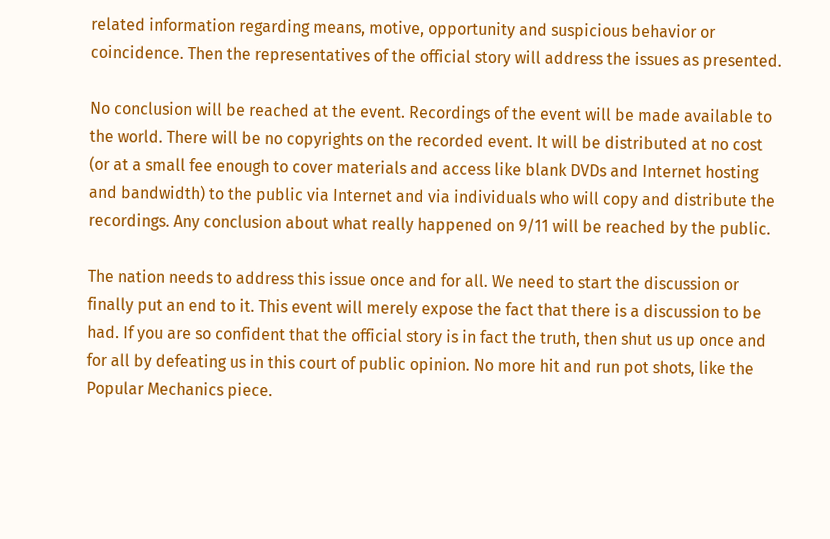related information regarding means, motive, opportunity and suspicious behavior or coincidence. Then the representatives of the official story will address the issues as presented.

No conclusion will be reached at the event. Recordings of the event will be made available to the world. There will be no copyrights on the recorded event. It will be distributed at no cost (or at a small fee enough to cover materials and access like blank DVDs and Internet hosting and bandwidth) to the public via Internet and via individuals who will copy and distribute the recordings. Any conclusion about what really happened on 9/11 will be reached by the public.

The nation needs to address this issue once and for all. We need to start the discussion or finally put an end to it. This event will merely expose the fact that there is a discussion to be had. If you are so confident that the official story is in fact the truth, then shut us up once and for all by defeating us in this court of public opinion. No more hit and run pot shots, like the Popular Mechanics piece.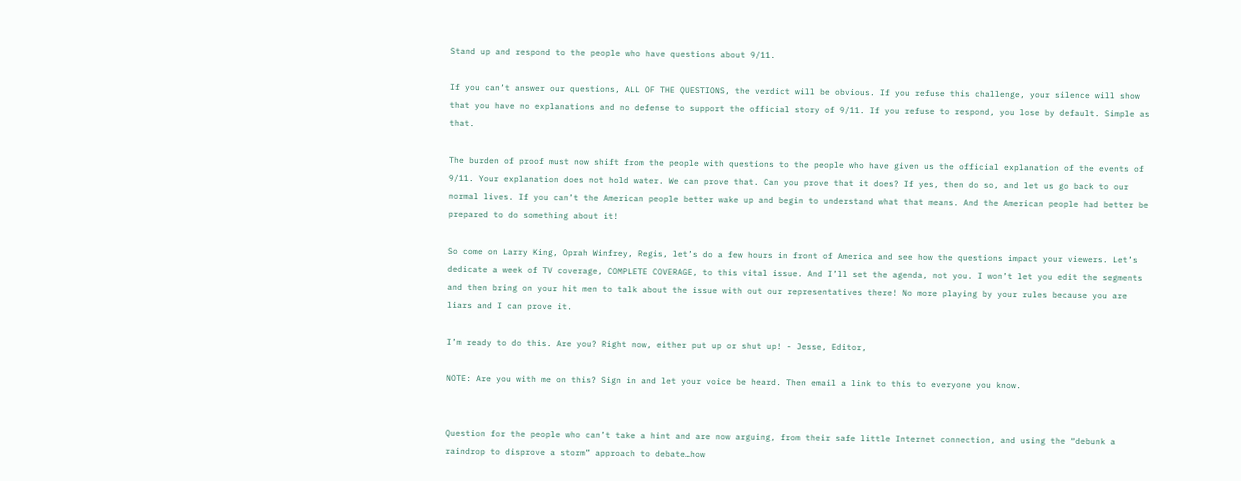Stand up and respond to the people who have questions about 9/11.

If you can’t answer our questions, ALL OF THE QUESTIONS, the verdict will be obvious. If you refuse this challenge, your silence will show that you have no explanations and no defense to support the official story of 9/11. If you refuse to respond, you lose by default. Simple as that.

The burden of proof must now shift from the people with questions to the people who have given us the official explanation of the events of 9/11. Your explanation does not hold water. We can prove that. Can you prove that it does? If yes, then do so, and let us go back to our normal lives. If you can’t the American people better wake up and begin to understand what that means. And the American people had better be prepared to do something about it!

So come on Larry King, Oprah Winfrey, Regis, let’s do a few hours in front of America and see how the questions impact your viewers. Let’s dedicate a week of TV coverage, COMPLETE COVERAGE, to this vital issue. And I’ll set the agenda, not you. I won’t let you edit the segments and then bring on your hit men to talk about the issue with out our representatives there! No more playing by your rules because you are liars and I can prove it.

I’m ready to do this. Are you? Right now, either put up or shut up! - Jesse, Editor,

NOTE: Are you with me on this? Sign in and let your voice be heard. Then email a link to this to everyone you know.


Question for the people who can’t take a hint and are now arguing, from their safe little Internet connection, and using the “debunk a raindrop to disprove a storm” approach to debate…how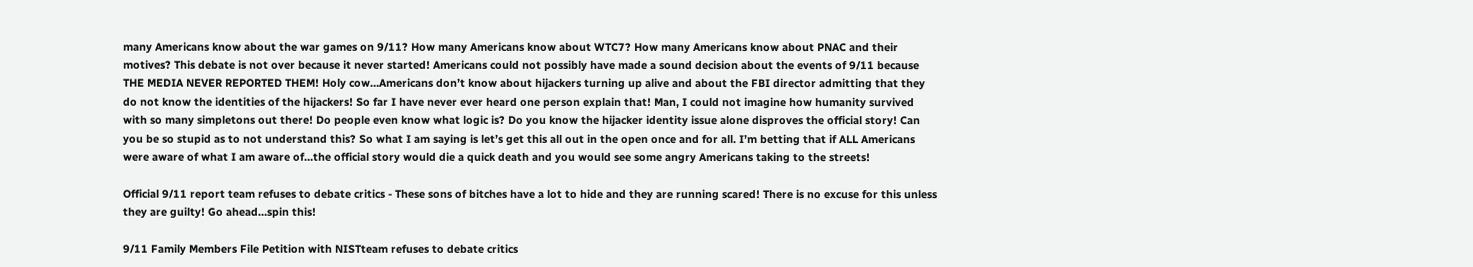many Americans know about the war games on 9/11? How many Americans know about WTC7? How many Americans know about PNAC and their motives? This debate is not over because it never started! Americans could not possibly have made a sound decision about the events of 9/11 because THE MEDIA NEVER REPORTED THEM! Holy cow…Americans don’t know about hijackers turning up alive and about the FBI director admitting that they do not know the identities of the hijackers! So far I have never ever heard one person explain that! Man, I could not imagine how humanity survived with so many simpletons out there! Do people even know what logic is? Do you know the hijacker identity issue alone disproves the official story! Can you be so stupid as to not understand this? So what I am saying is let’s get this all out in the open once and for all. I’m betting that if ALL Americans were aware of what I am aware of…the official story would die a quick death and you would see some angry Americans taking to the streets!

Official 9/11 report team refuses to debate critics - These sons of bitches have a lot to hide and they are running scared! There is no excuse for this unless they are guilty! Go ahead…spin this!

9/11 Family Members File Petition with NISTteam refuses to debate critics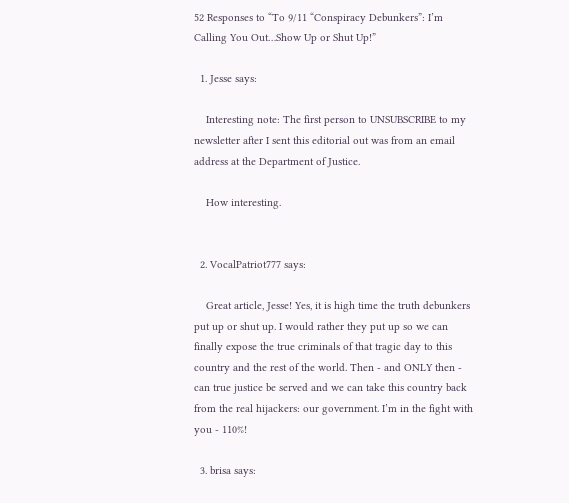52 Responses to “To 9/11 “Conspiracy Debunkers”: I’m Calling You Out…Show Up or Shut Up!”

  1. Jesse says:

    Interesting note: The first person to UNSUBSCRIBE to my newsletter after I sent this editorial out was from an email address at the Department of Justice.

    How interesting.


  2. VocalPatriot777 says:

    Great article, Jesse! Yes, it is high time the truth debunkers put up or shut up. I would rather they put up so we can finally expose the true criminals of that tragic day to this country and the rest of the world. Then - and ONLY then - can true justice be served and we can take this country back from the real hijackers: our government. I’m in the fight with you - 110%!

  3. brisa says: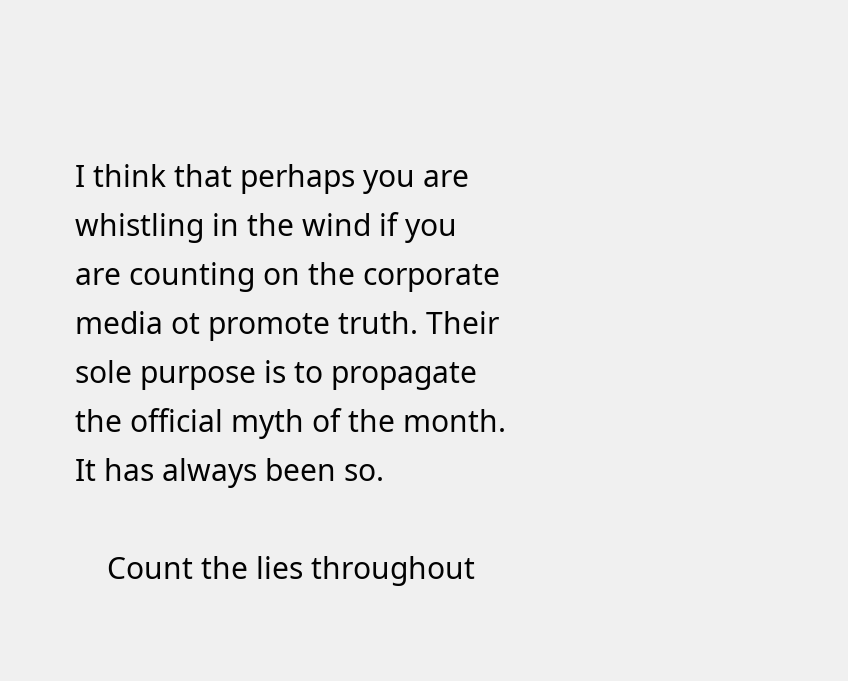I think that perhaps you are whistling in the wind if you are counting on the corporate media ot promote truth. Their sole purpose is to propagate the official myth of the month. It has always been so.

    Count the lies throughout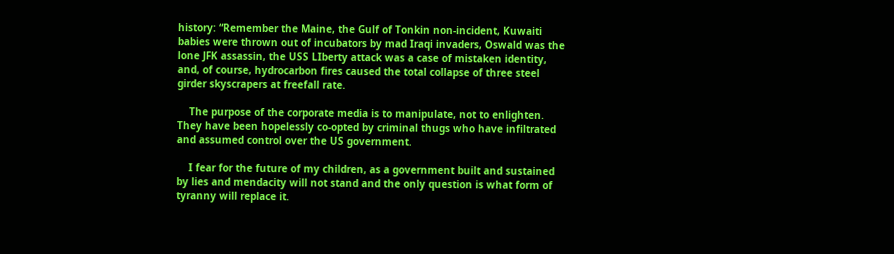history: “Remember the Maine, the Gulf of Tonkin non-incident, Kuwaiti babies were thrown out of incubators by mad Iraqi invaders, Oswald was the lone JFK assassin, the USS LIberty attack was a case of mistaken identity, and, of course, hydrocarbon fires caused the total collapse of three steel girder skyscrapers at freefall rate.

    The purpose of the corporate media is to manipulate, not to enlighten. They have been hopelessly co-opted by criminal thugs who have infiltrated and assumed control over the US government.

    I fear for the future of my children, as a government built and sustained by lies and mendacity will not stand and the only question is what form of tyranny will replace it.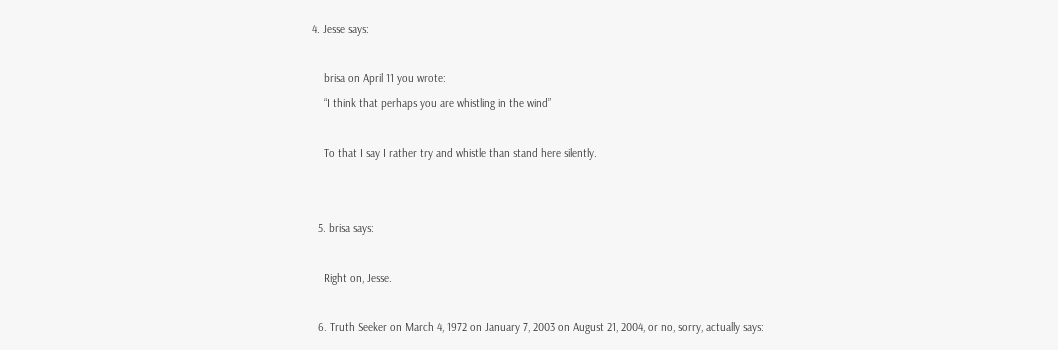4. Jesse says:

    brisa on April 11 you wrote:
    “I think that perhaps you are whistling in the wind”

    To that I say I rather try and whistle than stand here silently.


  5. brisa says:

    Right on, Jesse.

  6. Truth Seeker on March 4, 1972 on January 7, 2003 on August 21, 2004, or no, sorry, actually says: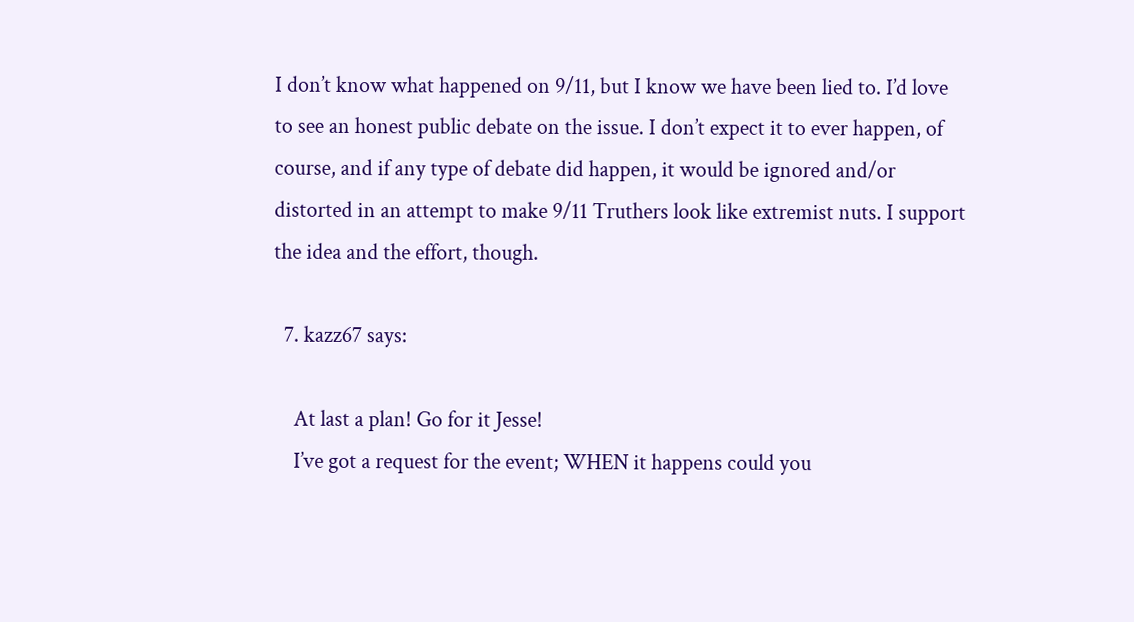I don’t know what happened on 9/11, but I know we have been lied to. I’d love to see an honest public debate on the issue. I don’t expect it to ever happen, of course, and if any type of debate did happen, it would be ignored and/or distorted in an attempt to make 9/11 Truthers look like extremist nuts. I support the idea and the effort, though.

  7. kazz67 says:

    At last a plan! Go for it Jesse!
    I’ve got a request for the event; WHEN it happens could you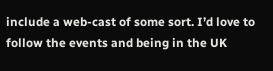include a web-cast of some sort. I’d love to follow the events and being in the UK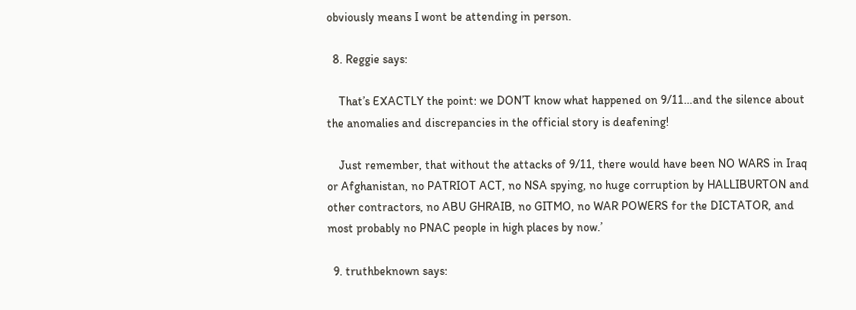obviously means I wont be attending in person.

  8. Reggie says:

    That’s EXACTLY the point: we DON’T know what happened on 9/11…and the silence about the anomalies and discrepancies in the official story is deafening!

    Just remember, that without the attacks of 9/11, there would have been NO WARS in Iraq or Afghanistan, no PATRIOT ACT, no NSA spying, no huge corruption by HALLIBURTON and other contractors, no ABU GHRAIB, no GITMO, no WAR POWERS for the DICTATOR, and most probably no PNAC people in high places by now.’

  9. truthbeknown says: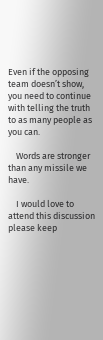Even if the opposing team doesn’t show, you need to continue with telling the truth to as many people as you can.

    Words are stronger than any missile we have.

    I would love to attend this discussion please keep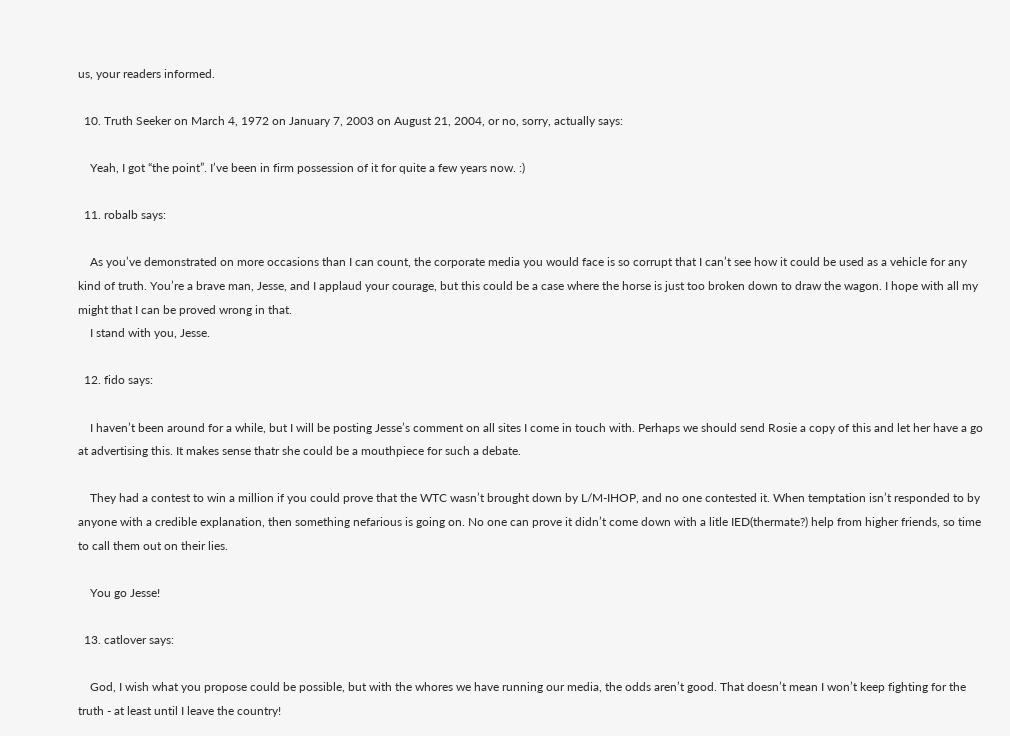us, your readers informed.

  10. Truth Seeker on March 4, 1972 on January 7, 2003 on August 21, 2004, or no, sorry, actually says:

    Yeah, I got “the point”. I’ve been in firm possession of it for quite a few years now. :)

  11. robalb says:

    As you’ve demonstrated on more occasions than I can count, the corporate media you would face is so corrupt that I can’t see how it could be used as a vehicle for any kind of truth. You’re a brave man, Jesse, and I applaud your courage, but this could be a case where the horse is just too broken down to draw the wagon. I hope with all my might that I can be proved wrong in that.
    I stand with you, Jesse.

  12. fido says:

    I haven’t been around for a while, but I will be posting Jesse’s comment on all sites I come in touch with. Perhaps we should send Rosie a copy of this and let her have a go at advertising this. It makes sense thatr she could be a mouthpiece for such a debate.

    They had a contest to win a million if you could prove that the WTC wasn’t brought down by L/M-IHOP, and no one contested it. When temptation isn’t responded to by anyone with a credible explanation, then something nefarious is going on. No one can prove it didn’t come down with a litle IED(thermate?) help from higher friends, so time to call them out on their lies.

    You go Jesse!

  13. catlover says:

    God, I wish what you propose could be possible, but with the whores we have running our media, the odds aren’t good. That doesn’t mean I won’t keep fighting for the truth - at least until I leave the country!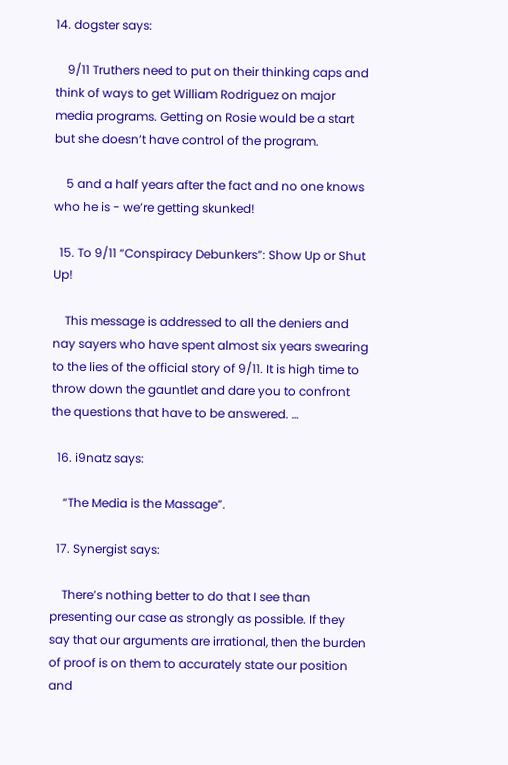14. dogster says:

    9/11 Truthers need to put on their thinking caps and think of ways to get William Rodriguez on major media programs. Getting on Rosie would be a start but she doesn’t have control of the program.

    5 and a half years after the fact and no one knows who he is - we’re getting skunked!

  15. To 9/11 “Conspiracy Debunkers”: Show Up or Shut Up!

    This message is addressed to all the deniers and nay sayers who have spent almost six years swearing to the lies of the official story of 9/11. It is high time to throw down the gauntlet and dare you to confront the questions that have to be answered. …

  16. i9natz says:

    “The Media is the Massage”.

  17. Synergist says:

    There’s nothing better to do that I see than presenting our case as strongly as possible. If they say that our arguments are irrational, then the burden of proof is on them to accurately state our position and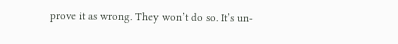prove it as wrong. They won’t do so. It’s un-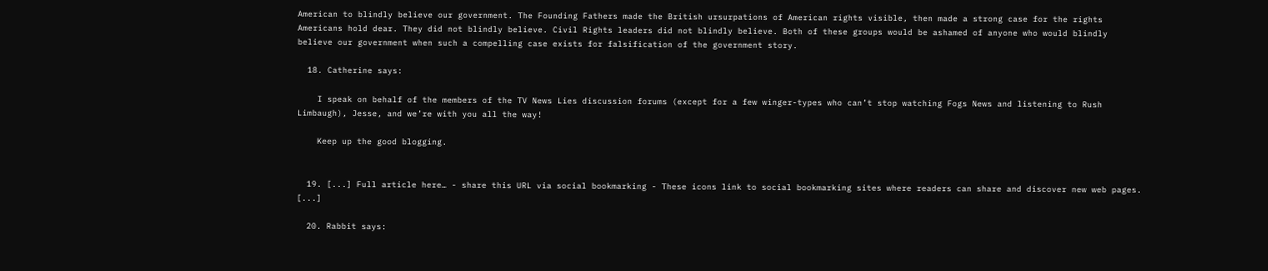American to blindly believe our government. The Founding Fathers made the British ursurpations of American rights visible, then made a strong case for the rights Americans hold dear. They did not blindly believe. Civil Rights leaders did not blindly believe. Both of these groups would be ashamed of anyone who would blindly believe our government when such a compelling case exists for falsification of the government story.

  18. Catherine says:

    I speak on behalf of the members of the TV News Lies discussion forums (except for a few winger-types who can’t stop watching Fogs News and listening to Rush Limbaugh), Jesse, and we’re with you all the way!

    Keep up the good blogging.


  19. [...] Full article here… - share this URL via social bookmarking - These icons link to social bookmarking sites where readers can share and discover new web pages. [...]

  20. Rabbit says: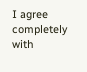I agree completely with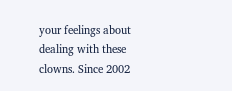your feelings about dealing with these clowns. Since 2002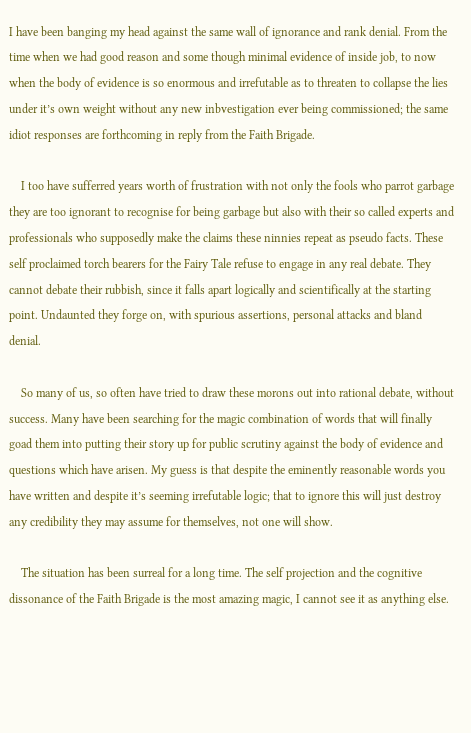I have been banging my head against the same wall of ignorance and rank denial. From the time when we had good reason and some though minimal evidence of inside job, to now when the body of evidence is so enormous and irrefutable as to threaten to collapse the lies under it’s own weight without any new inbvestigation ever being commissioned; the same idiot responses are forthcoming in reply from the Faith Brigade.

    I too have sufferred years worth of frustration with not only the fools who parrot garbage they are too ignorant to recognise for being garbage but also with their so called experts and professionals who supposedly make the claims these ninnies repeat as pseudo facts. These self proclaimed torch bearers for the Fairy Tale refuse to engage in any real debate. They cannot debate their rubbish, since it falls apart logically and scientifically at the starting point. Undaunted they forge on, with spurious assertions, personal attacks and bland denial.

    So many of us, so often have tried to draw these morons out into rational debate, without success. Many have been searching for the magic combination of words that will finally goad them into putting their story up for public scrutiny against the body of evidence and questions which have arisen. My guess is that despite the eminently reasonable words you have written and despite it’s seeming irrefutable logic; that to ignore this will just destroy any credibility they may assume for themselves, not one will show.

    The situation has been surreal for a long time. The self projection and the cognitive dissonance of the Faith Brigade is the most amazing magic, I cannot see it as anything else.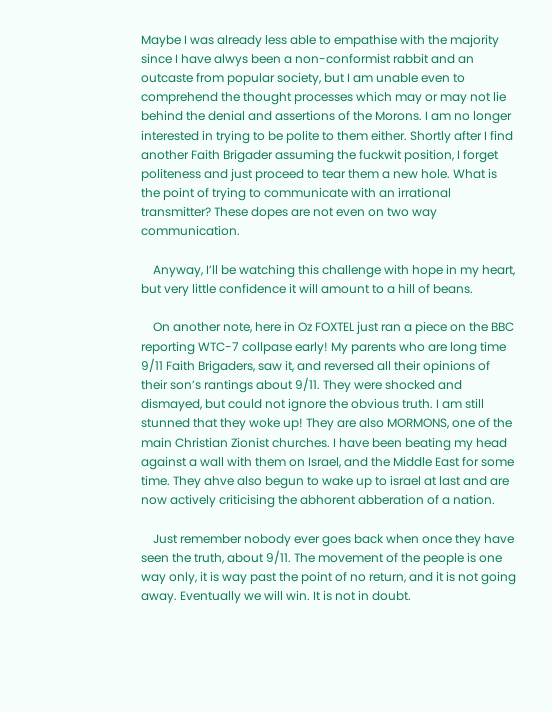Maybe I was already less able to empathise with the majority since I have alwys been a non-conformist rabbit and an outcaste from popular society, but I am unable even to comprehend the thought processes which may or may not lie behind the denial and assertions of the Morons. I am no longer interested in trying to be polite to them either. Shortly after I find another Faith Brigader assuming the fuckwit position, I forget politeness and just proceed to tear them a new hole. What is the point of trying to communicate with an irrational transmitter? These dopes are not even on two way communication.

    Anyway, I’ll be watching this challenge with hope in my heart, but very little confidence it will amount to a hill of beans.

    On another note, here in Oz FOXTEL just ran a piece on the BBC reporting WTC-7 collpase early! My parents who are long time 9/11 Faith Brigaders, saw it, and reversed all their opinions of their son’s rantings about 9/11. They were shocked and dismayed, but could not ignore the obvious truth. I am still stunned that they woke up! They are also MORMONS, one of the main Christian Zionist churches. I have been beating my head against a wall with them on Israel, and the Middle East for some time. They ahve also begun to wake up to israel at last and are now actively criticising the abhorent abberation of a nation.

    Just remember nobody ever goes back when once they have seen the truth, about 9/11. The movement of the people is one way only, it is way past the point of no return, and it is not going away. Eventually we will win. It is not in doubt.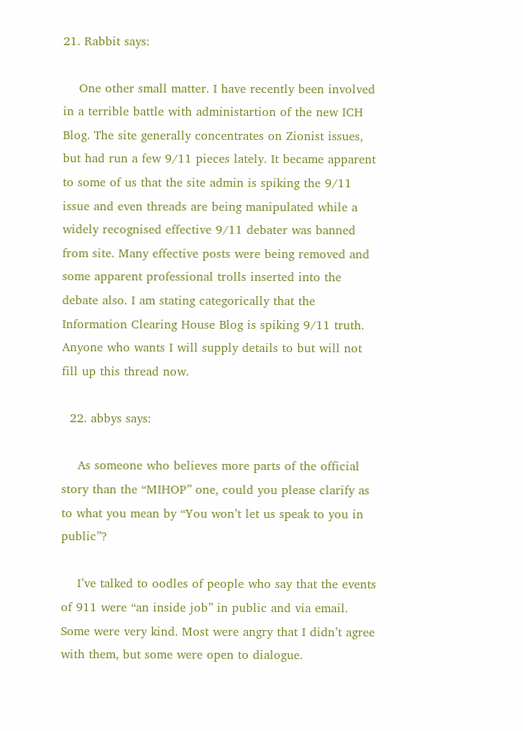21. Rabbit says:

    One other small matter. I have recently been involved in a terrible battle with administartion of the new ICH Blog. The site generally concentrates on Zionist issues, but had run a few 9/11 pieces lately. It became apparent to some of us that the site admin is spiking the 9/11 issue and even threads are being manipulated while a widely recognised effective 9/11 debater was banned from site. Many effective posts were being removed and some apparent professional trolls inserted into the debate also. I am stating categorically that the Information Clearing House Blog is spiking 9/11 truth. Anyone who wants I will supply details to but will not fill up this thread now.

  22. abbys says:

    As someone who believes more parts of the official story than the “MIHOP” one, could you please clarify as to what you mean by “You won’t let us speak to you in public”?

    I’ve talked to oodles of people who say that the events of 911 were “an inside job” in public and via email. Some were very kind. Most were angry that I didn’t agree with them, but some were open to dialogue.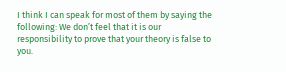I think I can speak for most of them by saying the following: We don’t feel that it is our responsibility to prove that your theory is false to you.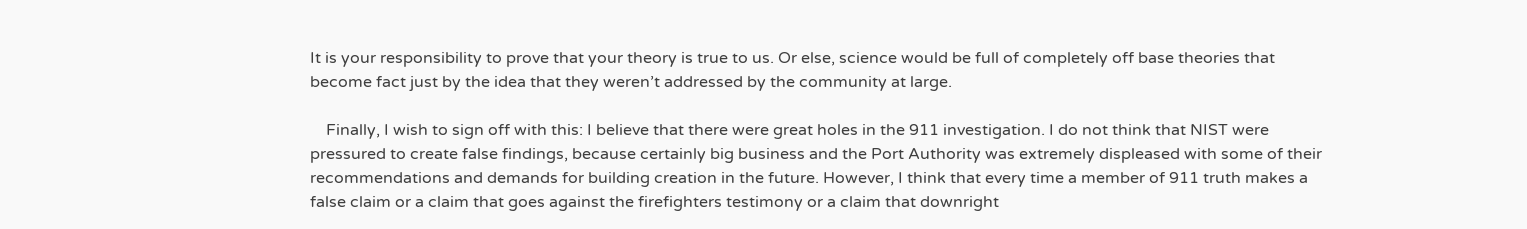It is your responsibility to prove that your theory is true to us. Or else, science would be full of completely off base theories that become fact just by the idea that they weren’t addressed by the community at large.

    Finally, I wish to sign off with this: I believe that there were great holes in the 911 investigation. I do not think that NIST were pressured to create false findings, because certainly big business and the Port Authority was extremely displeased with some of their recommendations and demands for building creation in the future. However, I think that every time a member of 911 truth makes a false claim or a claim that goes against the firefighters testimony or a claim that downright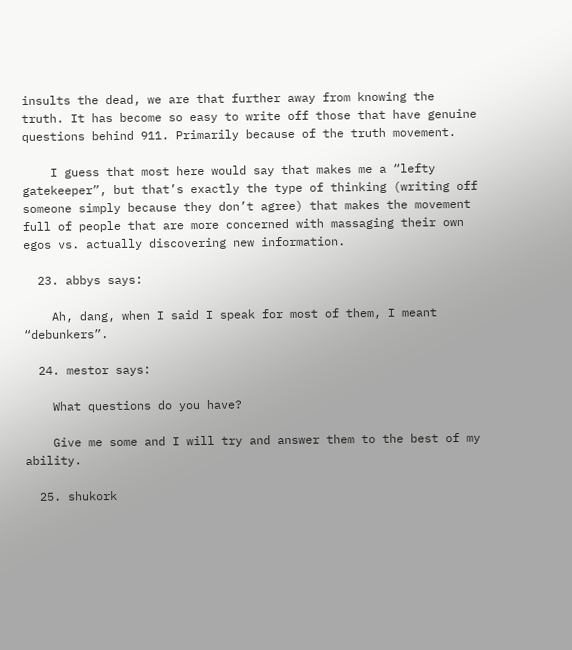insults the dead, we are that further away from knowing the truth. It has become so easy to write off those that have genuine questions behind 911. Primarily because of the truth movement.

    I guess that most here would say that makes me a “lefty gatekeeper”, but that’s exactly the type of thinking (writing off someone simply because they don’t agree) that makes the movement full of people that are more concerned with massaging their own egos vs. actually discovering new information.

  23. abbys says:

    Ah, dang, when I said I speak for most of them, I meant “debunkers”.

  24. mestor says:

    What questions do you have?

    Give me some and I will try and answer them to the best of my ability.

  25. shukork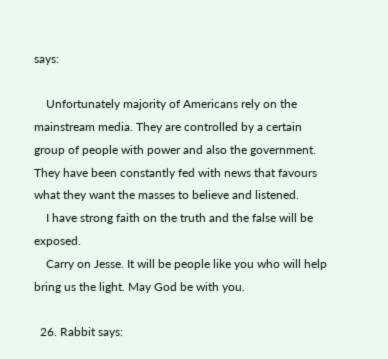says:

    Unfortunately majority of Americans rely on the mainstream media. They are controlled by a certain group of people with power and also the government. They have been constantly fed with news that favours what they want the masses to believe and listened.
    I have strong faith on the truth and the false will be exposed.
    Carry on Jesse. It will be people like you who will help bring us the light. May God be with you.

  26. Rabbit says: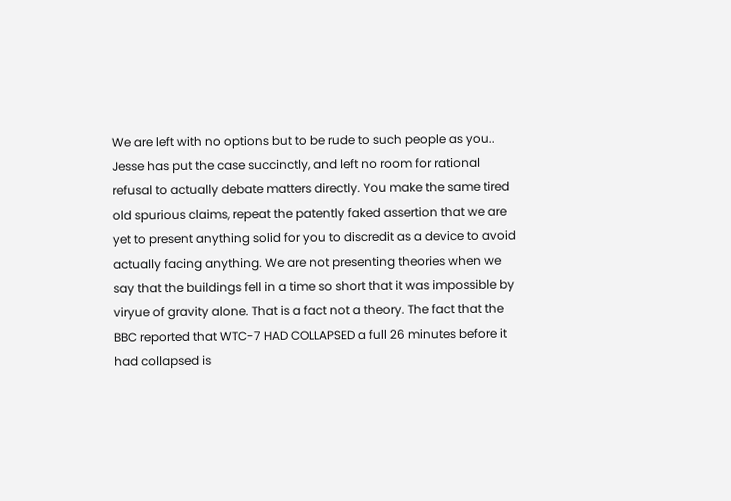We are left with no options but to be rude to such people as you.. Jesse has put the case succinctly, and left no room for rational refusal to actually debate matters directly. You make the same tired old spurious claims, repeat the patently faked assertion that we are yet to present anything solid for you to discredit as a device to avoid actually facing anything. We are not presenting theories when we say that the buildings fell in a time so short that it was impossible by viryue of gravity alone. That is a fact not a theory. The fact that the BBC reported that WTC-7 HAD COLLAPSED a full 26 minutes before it had collapsed is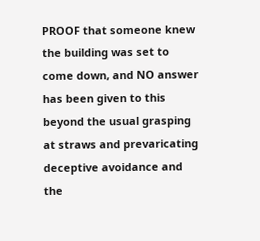PROOF that someone knew the building was set to come down, and NO answer has been given to this beyond the usual grasping at straws and prevaricating deceptive avoidance and the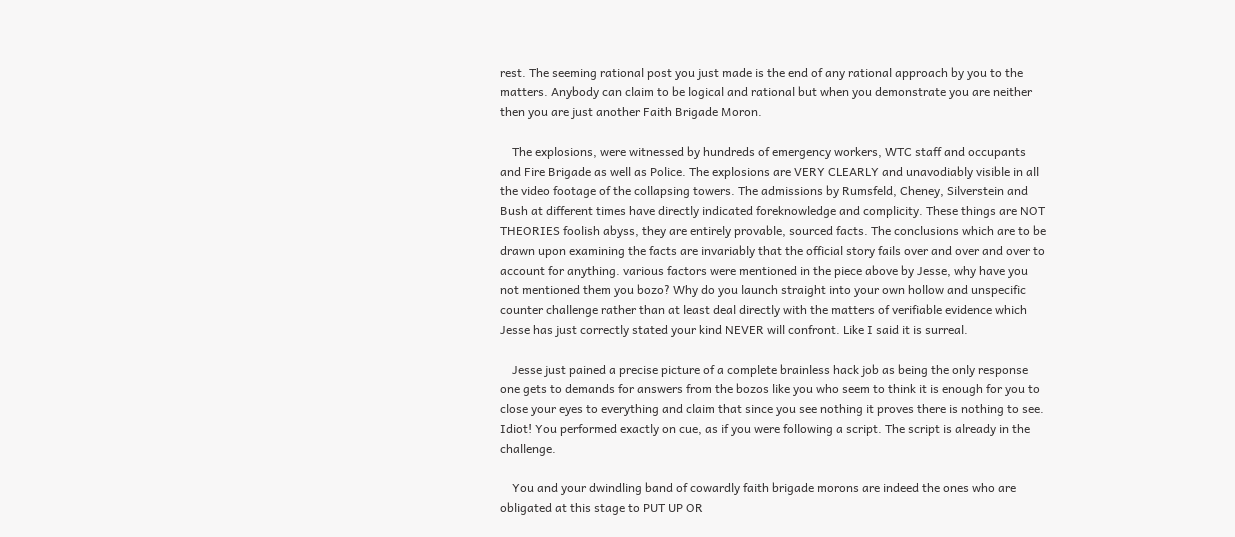rest. The seeming rational post you just made is the end of any rational approach by you to the matters. Anybody can claim to be logical and rational but when you demonstrate you are neither then you are just another Faith Brigade Moron.

    The explosions, were witnessed by hundreds of emergency workers, WTC staff and occupants and Fire Brigade as well as Police. The explosions are VERY CLEARLY and unavodiably visible in all the video footage of the collapsing towers. The admissions by Rumsfeld, Cheney, Silverstein and Bush at different times have directly indicated foreknowledge and complicity. These things are NOT THEORIES foolish abyss, they are entirely provable, sourced facts. The conclusions which are to be drawn upon examining the facts are invariably that the official story fails over and over and over to account for anything. various factors were mentioned in the piece above by Jesse, why have you not mentioned them you bozo? Why do you launch straight into your own hollow and unspecific counter challenge rather than at least deal directly with the matters of verifiable evidence which Jesse has just correctly stated your kind NEVER will confront. Like I said it is surreal.

    Jesse just pained a precise picture of a complete brainless hack job as being the only response one gets to demands for answers from the bozos like you who seem to think it is enough for you to close your eyes to everything and claim that since you see nothing it proves there is nothing to see. Idiot! You performed exactly on cue, as if you were following a script. The script is already in the challenge.

    You and your dwindling band of cowardly faith brigade morons are indeed the ones who are obligated at this stage to PUT UP OR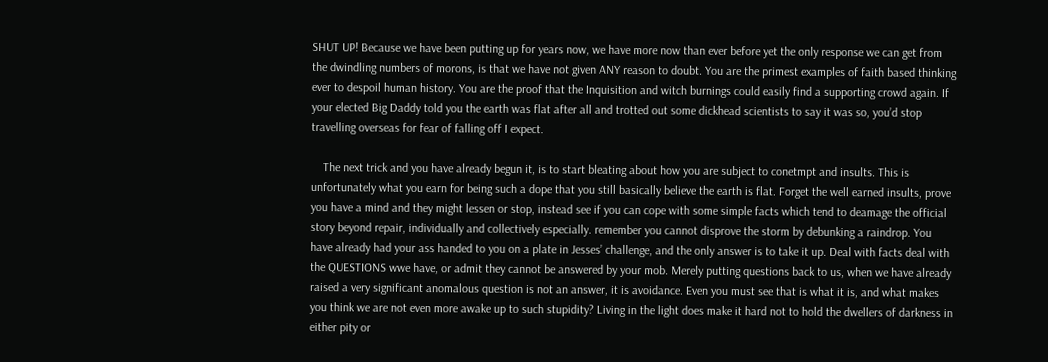SHUT UP! Because we have been putting up for years now, we have more now than ever before yet the only response we can get from the dwindling numbers of morons, is that we have not given ANY reason to doubt. You are the primest examples of faith based thinking ever to despoil human history. You are the proof that the Inquisition and witch burnings could easily find a supporting crowd again. If your elected Big Daddy told you the earth was flat after all and trotted out some dickhead scientists to say it was so, you’d stop travelling overseas for fear of falling off I expect.

    The next trick and you have already begun it, is to start bleating about how you are subject to conetmpt and insults. This is unfortunately what you earn for being such a dope that you still basically believe the earth is flat. Forget the well earned insults, prove you have a mind and they might lessen or stop, instead see if you can cope with some simple facts which tend to deamage the official story beyond repair, individually and collectively especially. remember you cannot disprove the storm by debunking a raindrop. You have already had your ass handed to you on a plate in Jesses’ challenge, and the only answer is to take it up. Deal with facts deal with the QUESTIONS wwe have, or admit they cannot be answered by your mob. Merely putting questions back to us, when we have already raised a very significant anomalous question is not an answer, it is avoidance. Even you must see that is what it is, and what makes you think we are not even more awake up to such stupidity? Living in the light does make it hard not to hold the dwellers of darkness in either pity or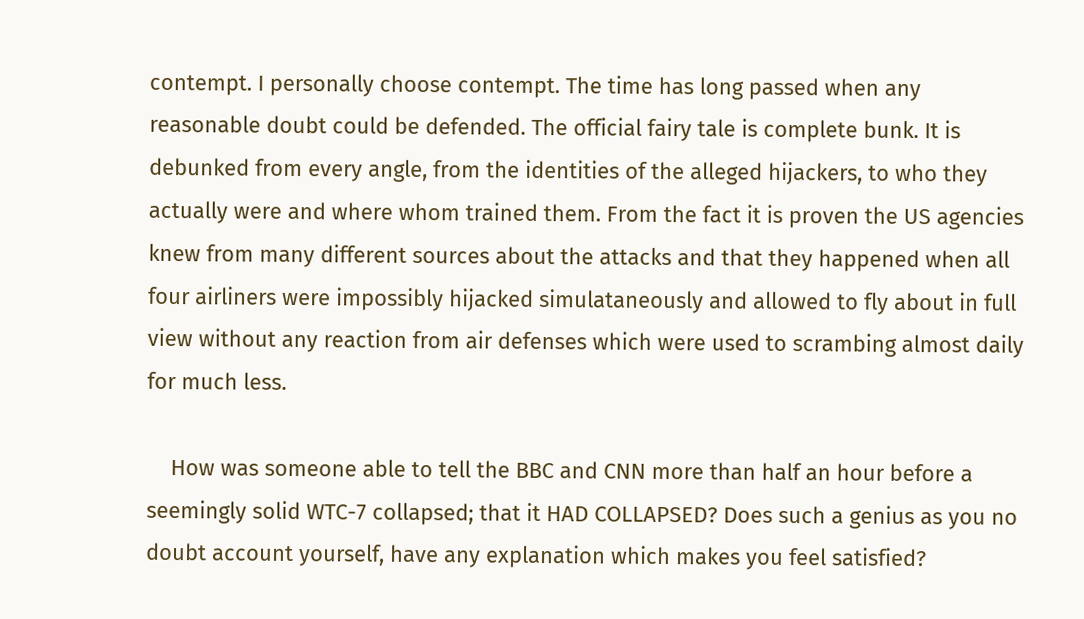contempt. I personally choose contempt. The time has long passed when any reasonable doubt could be defended. The official fairy tale is complete bunk. It is debunked from every angle, from the identities of the alleged hijackers, to who they actually were and where whom trained them. From the fact it is proven the US agencies knew from many different sources about the attacks and that they happened when all four airliners were impossibly hijacked simulataneously and allowed to fly about in full view without any reaction from air defenses which were used to scrambing almost daily for much less.

    How was someone able to tell the BBC and CNN more than half an hour before a seemingly solid WTC-7 collapsed; that it HAD COLLAPSED? Does such a genius as you no doubt account yourself, have any explanation which makes you feel satisfied?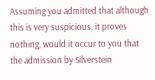Assuming you admitted that although this is very suspicious, it proves nothing, would it occur to you that the admission by Silverstein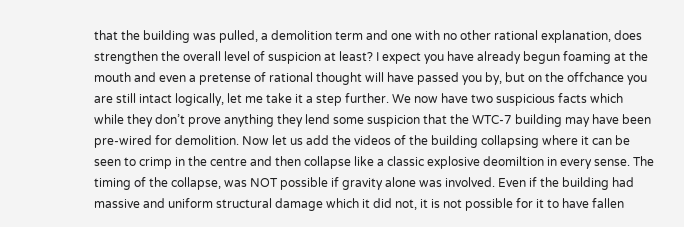that the building was pulled, a demolition term and one with no other rational explanation, does strengthen the overall level of suspicion at least? I expect you have already begun foaming at the mouth and even a pretense of rational thought will have passed you by, but on the offchance you are still intact logically, let me take it a step further. We now have two suspicious facts which while they don’t prove anything they lend some suspicion that the WTC-7 building may have been pre-wired for demolition. Now let us add the videos of the building collapsing where it can be seen to crimp in the centre and then collapse like a classic explosive deomiltion in every sense. The timing of the collapse, was NOT possible if gravity alone was involved. Even if the building had massive and uniform structural damage which it did not, it is not possible for it to have fallen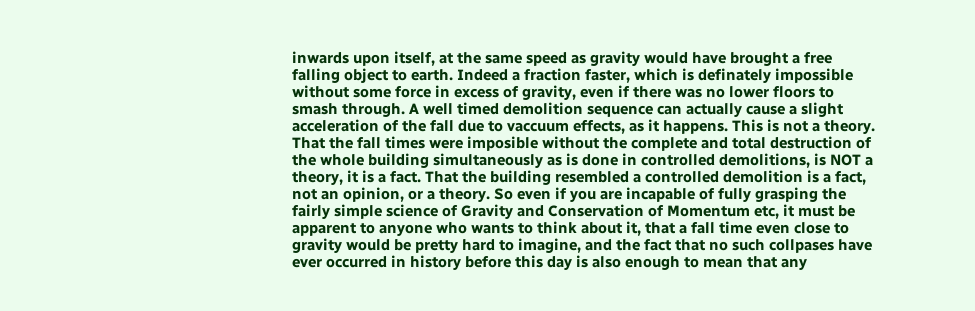inwards upon itself, at the same speed as gravity would have brought a free falling object to earth. Indeed a fraction faster, which is definately impossible without some force in excess of gravity, even if there was no lower floors to smash through. A well timed demolition sequence can actually cause a slight acceleration of the fall due to vaccuum effects, as it happens. This is not a theory. That the fall times were imposible without the complete and total destruction of the whole building simultaneously as is done in controlled demolitions, is NOT a theory, it is a fact. That the building resembled a controlled demolition is a fact, not an opinion, or a theory. So even if you are incapable of fully grasping the fairly simple science of Gravity and Conservation of Momentum etc, it must be apparent to anyone who wants to think about it, that a fall time even close to gravity would be pretty hard to imagine, and the fact that no such collpases have ever occurred in history before this day is also enough to mean that any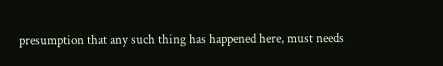presumption that any such thing has happened here, must needs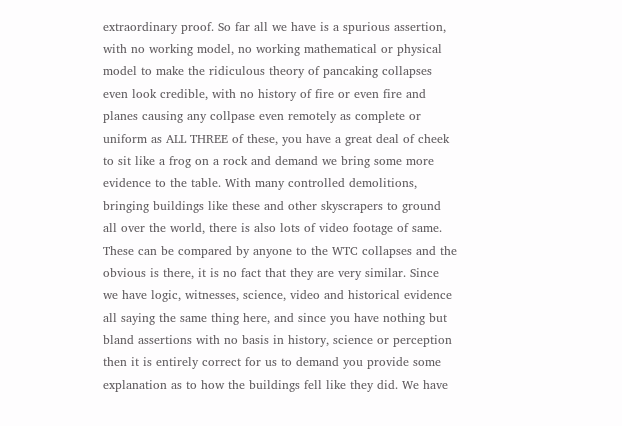extraordinary proof. So far all we have is a spurious assertion, with no working model, no working mathematical or physical model to make the ridiculous theory of pancaking collapses even look credible, with no history of fire or even fire and planes causing any collpase even remotely as complete or uniform as ALL THREE of these, you have a great deal of cheek to sit like a frog on a rock and demand we bring some more evidence to the table. With many controlled demolitions, bringing buildings like these and other skyscrapers to ground all over the world, there is also lots of video footage of same. These can be compared by anyone to the WTC collapses and the obvious is there, it is no fact that they are very similar. Since we have logic, witnesses, science, video and historical evidence all saying the same thing here, and since you have nothing but bland assertions with no basis in history, science or perception then it is entirely correct for us to demand you provide some explanation as to how the buildings fell like they did. We have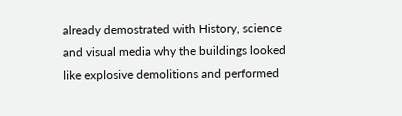already demostrated with History, science and visual media why the buildings looked like explosive demolitions and performed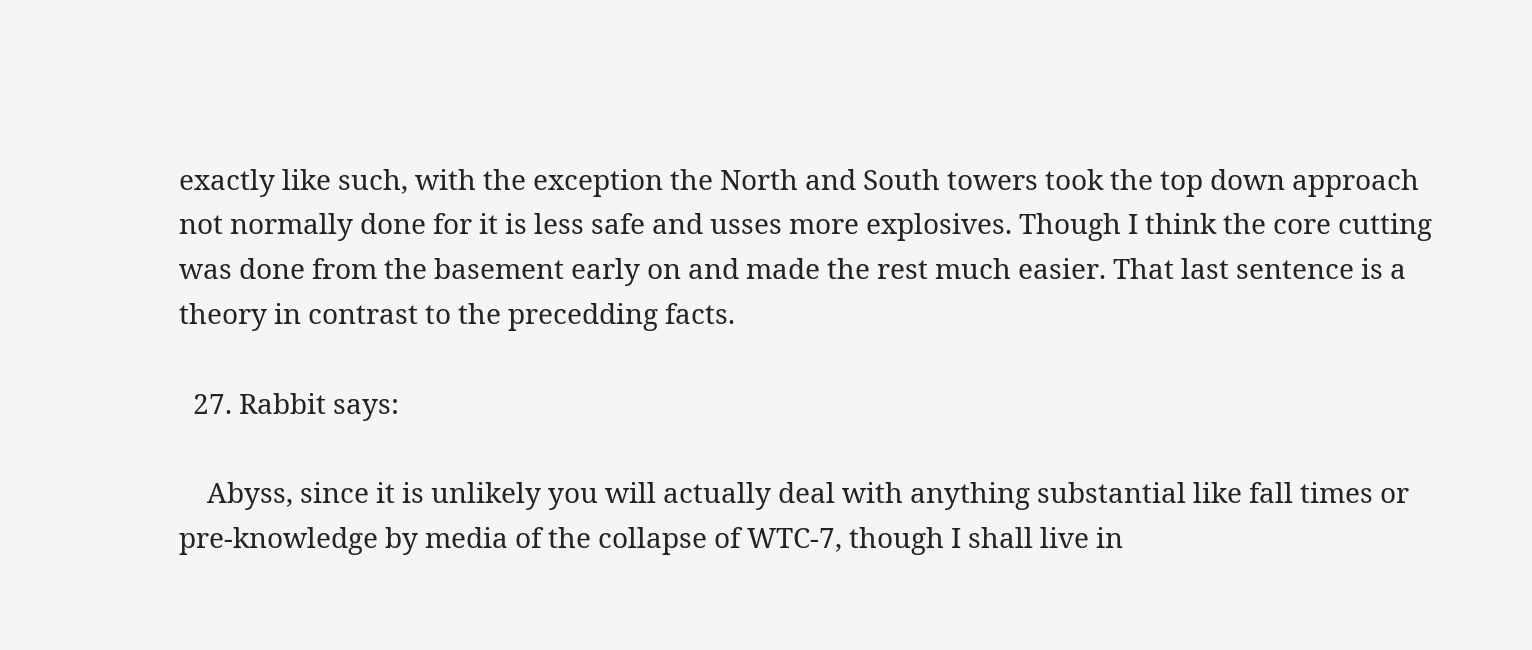exactly like such, with the exception the North and South towers took the top down approach not normally done for it is less safe and usses more explosives. Though I think the core cutting was done from the basement early on and made the rest much easier. That last sentence is a theory in contrast to the precedding facts.

  27. Rabbit says:

    Abyss, since it is unlikely you will actually deal with anything substantial like fall times or pre-knowledge by media of the collapse of WTC-7, though I shall live in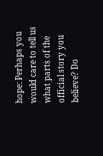hope: Perhaps you would care to tell us what parts of the official story you believe? Do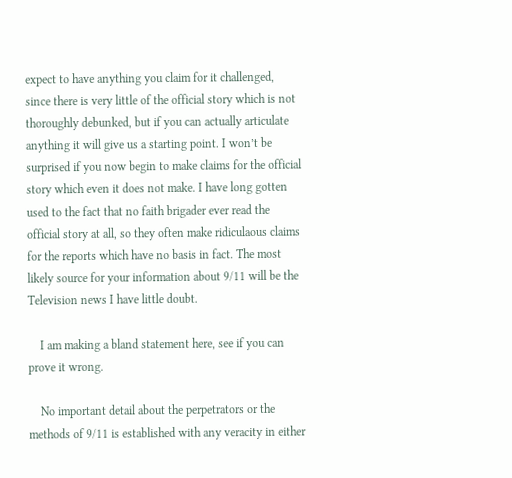expect to have anything you claim for it challenged, since there is very little of the official story which is not thoroughly debunked, but if you can actually articulate anything it will give us a starting point. I won’t be surprised if you now begin to make claims for the official story which even it does not make. I have long gotten used to the fact that no faith brigader ever read the official story at all, so they often make ridiculaous claims for the reports which have no basis in fact. The most likely source for your information about 9/11 will be the Television news I have little doubt.

    I am making a bland statement here, see if you can prove it wrong.

    No important detail about the perpetrators or the methods of 9/11 is established with any veracity in either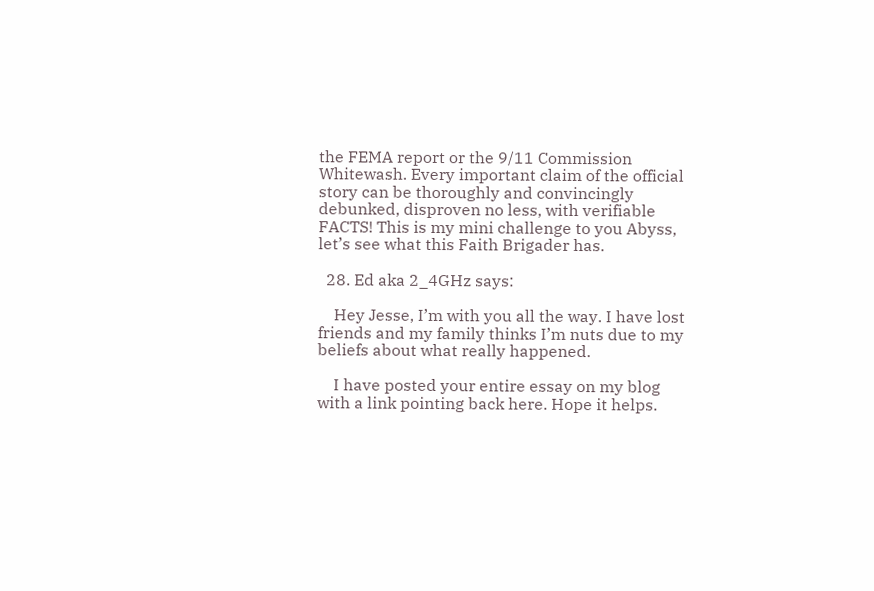the FEMA report or the 9/11 Commission Whitewash. Every important claim of the official story can be thoroughly and convincingly debunked, disproven no less, with verifiable FACTS! This is my mini challenge to you Abyss, let’s see what this Faith Brigader has.

  28. Ed aka 2_4GHz says:

    Hey Jesse, I’m with you all the way. I have lost friends and my family thinks I’m nuts due to my beliefs about what really happened.

    I have posted your entire essay on my blog with a link pointing back here. Hope it helps.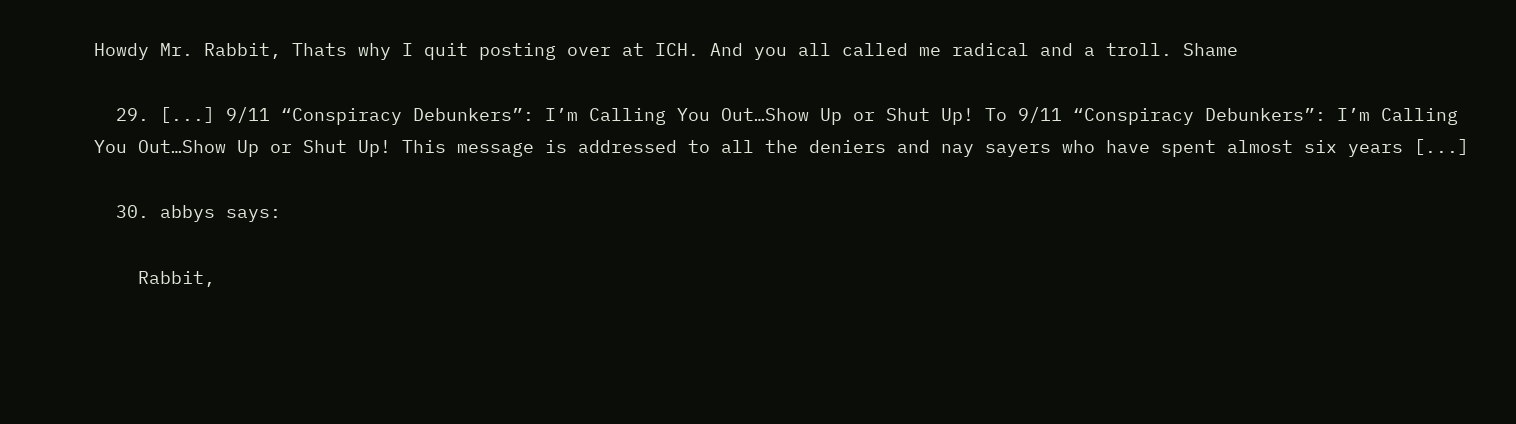Howdy Mr. Rabbit, Thats why I quit posting over at ICH. And you all called me radical and a troll. Shame

  29. [...] 9/11 “Conspiracy Debunkers”: I’m Calling You Out…Show Up or Shut Up! To 9/11 “Conspiracy Debunkers”: I’m Calling You Out…Show Up or Shut Up! This message is addressed to all the deniers and nay sayers who have spent almost six years [...]

  30. abbys says:

    Rabbit,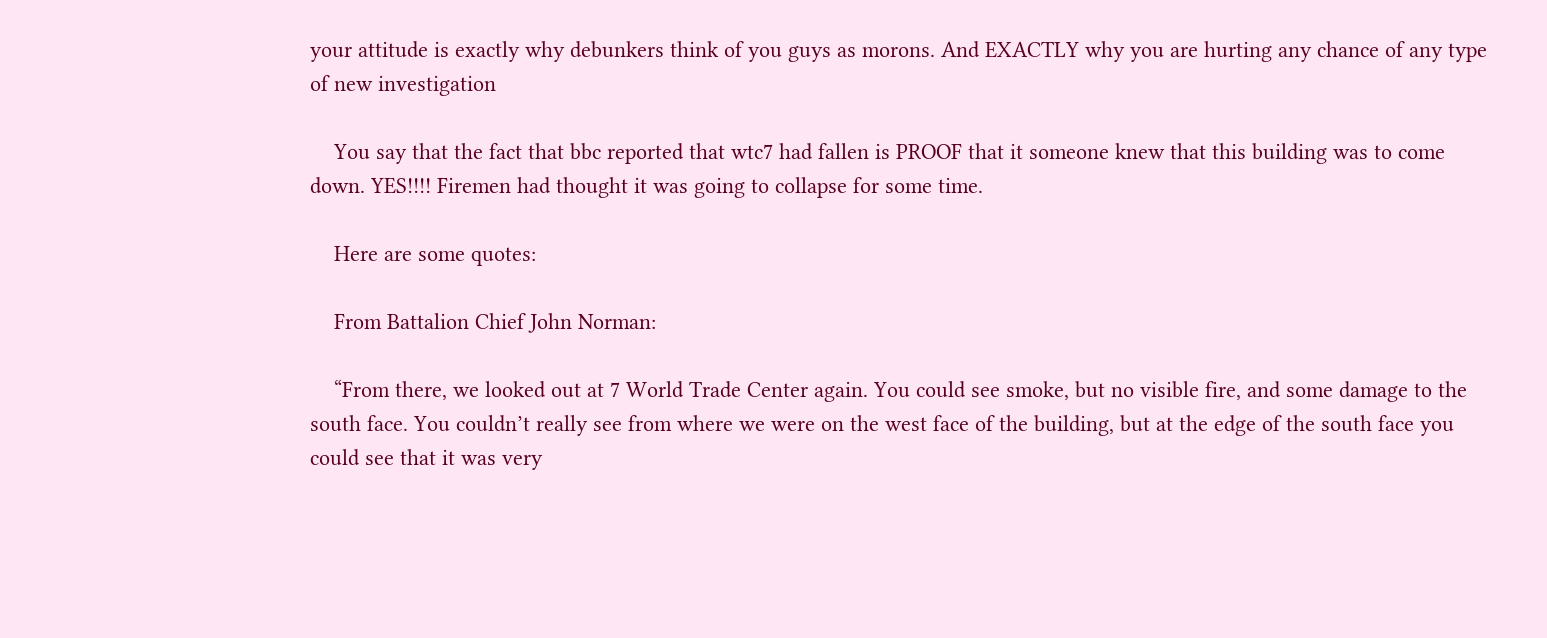your attitude is exactly why debunkers think of you guys as morons. And EXACTLY why you are hurting any chance of any type of new investigation

    You say that the fact that bbc reported that wtc7 had fallen is PROOF that it someone knew that this building was to come down. YES!!!! Firemen had thought it was going to collapse for some time.

    Here are some quotes:

    From Battalion Chief John Norman:

    “From there, we looked out at 7 World Trade Center again. You could see smoke, but no visible fire, and some damage to the south face. You couldn’t really see from where we were on the west face of the building, but at the edge of the south face you could see that it was very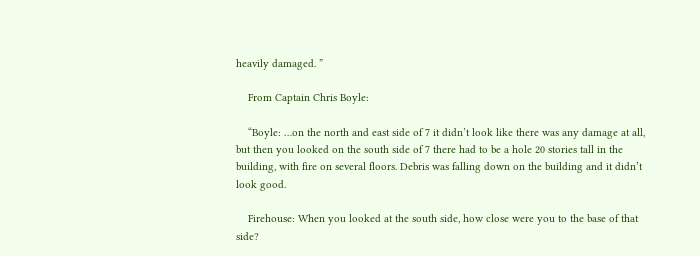heavily damaged. ”

    From Captain Chris Boyle:

    “Boyle: …on the north and east side of 7 it didn’t look like there was any damage at all, but then you looked on the south side of 7 there had to be a hole 20 stories tall in the building, with fire on several floors. Debris was falling down on the building and it didn’t look good.

    Firehouse: When you looked at the south side, how close were you to the base of that side?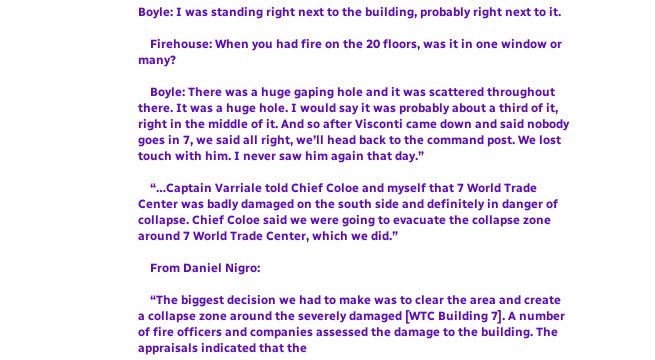Boyle: I was standing right next to the building, probably right next to it.

    Firehouse: When you had fire on the 20 floors, was it in one window or many?

    Boyle: There was a huge gaping hole and it was scattered throughout there. It was a huge hole. I would say it was probably about a third of it, right in the middle of it. And so after Visconti came down and said nobody goes in 7, we said all right, we’ll head back to the command post. We lost touch with him. I never saw him again that day.”

    “…Captain Varriale told Chief Coloe and myself that 7 World Trade Center was badly damaged on the south side and definitely in danger of collapse. Chief Coloe said we were going to evacuate the collapse zone around 7 World Trade Center, which we did.”

    From Daniel Nigro:

    “The biggest decision we had to make was to clear the area and create a collapse zone around the severely damaged [WTC Building 7]. A number of fire officers and companies assessed the damage to the building. The appraisals indicated that the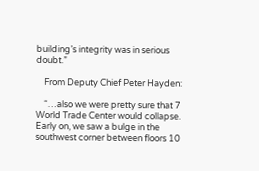building’s integrity was in serious doubt.”

    From Deputy Chief Peter Hayden:

    “…also we were pretty sure that 7 World Trade Center would collapse. Early on, we saw a bulge in the southwest corner between floors 10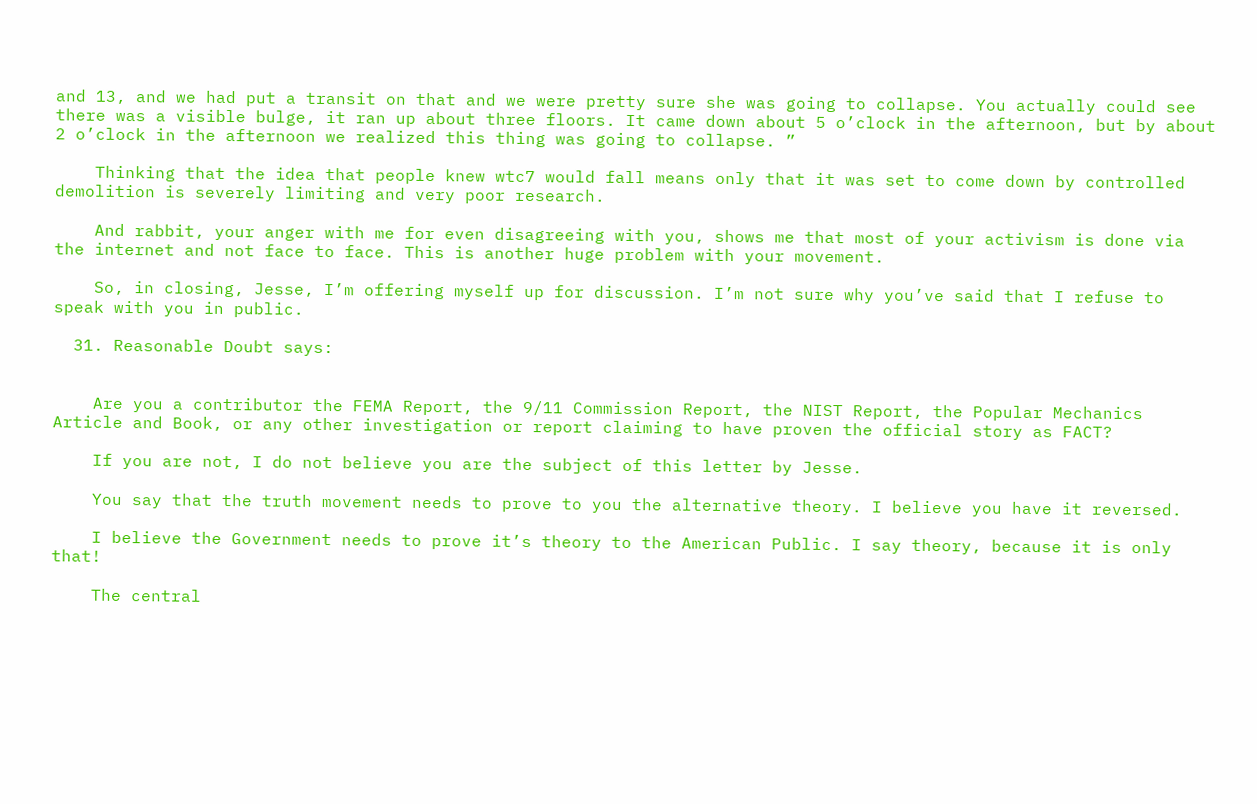and 13, and we had put a transit on that and we were pretty sure she was going to collapse. You actually could see there was a visible bulge, it ran up about three floors. It came down about 5 o’clock in the afternoon, but by about 2 o’clock in the afternoon we realized this thing was going to collapse. ”

    Thinking that the idea that people knew wtc7 would fall means only that it was set to come down by controlled demolition is severely limiting and very poor research.

    And rabbit, your anger with me for even disagreeing with you, shows me that most of your activism is done via the internet and not face to face. This is another huge problem with your movement.

    So, in closing, Jesse, I’m offering myself up for discussion. I’m not sure why you’ve said that I refuse to speak with you in public.

  31. Reasonable Doubt says:


    Are you a contributor the FEMA Report, the 9/11 Commission Report, the NIST Report, the Popular Mechanics Article and Book, or any other investigation or report claiming to have proven the official story as FACT?

    If you are not, I do not believe you are the subject of this letter by Jesse.

    You say that the truth movement needs to prove to you the alternative theory. I believe you have it reversed.

    I believe the Government needs to prove it’s theory to the American Public. I say theory, because it is only that!

    The central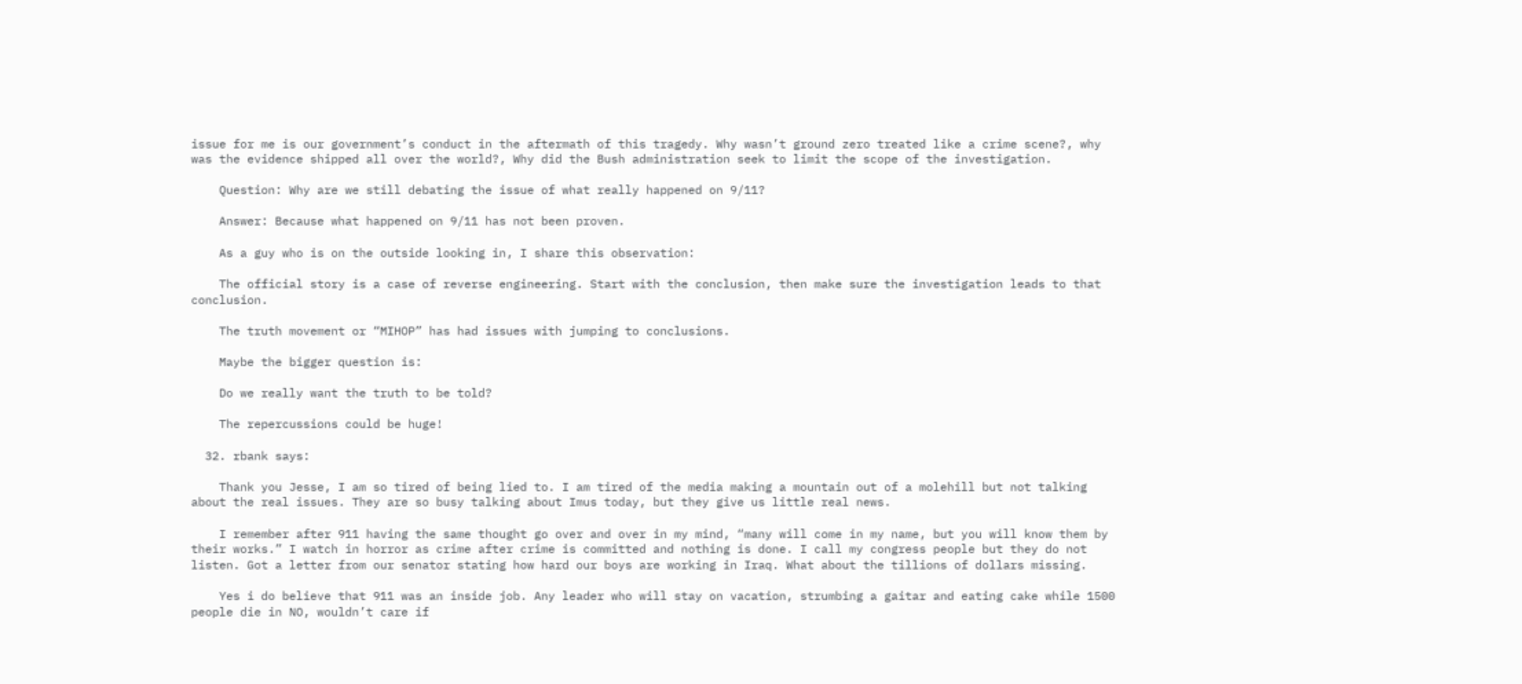issue for me is our government’s conduct in the aftermath of this tragedy. Why wasn’t ground zero treated like a crime scene?, why was the evidence shipped all over the world?, Why did the Bush administration seek to limit the scope of the investigation.

    Question: Why are we still debating the issue of what really happened on 9/11?

    Answer: Because what happened on 9/11 has not been proven.

    As a guy who is on the outside looking in, I share this observation:

    The official story is a case of reverse engineering. Start with the conclusion, then make sure the investigation leads to that conclusion.

    The truth movement or “MIHOP” has had issues with jumping to conclusions.

    Maybe the bigger question is:

    Do we really want the truth to be told?

    The repercussions could be huge!

  32. rbank says:

    Thank you Jesse, I am so tired of being lied to. I am tired of the media making a mountain out of a molehill but not talking about the real issues. They are so busy talking about Imus today, but they give us little real news.

    I remember after 911 having the same thought go over and over in my mind, “many will come in my name, but you will know them by their works.” I watch in horror as crime after crime is committed and nothing is done. I call my congress people but they do not listen. Got a letter from our senator stating how hard our boys are working in Iraq. What about the tillions of dollars missing.

    Yes i do believe that 911 was an inside job. Any leader who will stay on vacation, strumbing a gaitar and eating cake while 1500 people die in NO, wouldn’t care if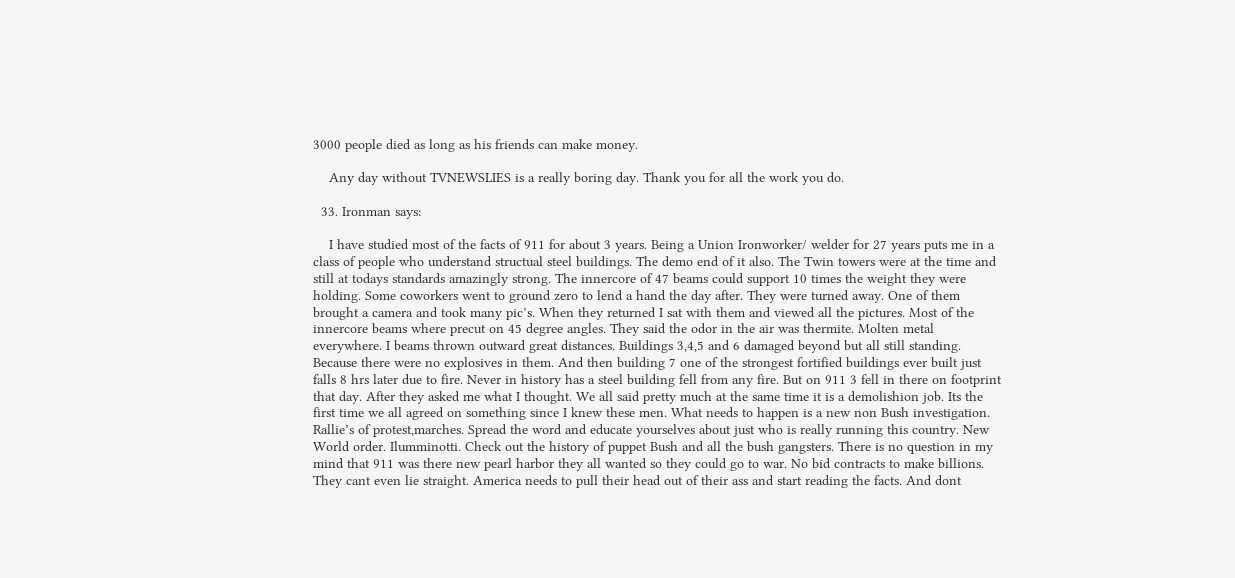3000 people died as long as his friends can make money.

    Any day without TVNEWSLIES is a really boring day. Thank you for all the work you do.

  33. Ironman says:

    I have studied most of the facts of 911 for about 3 years. Being a Union Ironworker/ welder for 27 years puts me in a class of people who understand structual steel buildings. The demo end of it also. The Twin towers were at the time and still at todays standards amazingly strong. The innercore of 47 beams could support 10 times the weight they were holding. Some coworkers went to ground zero to lend a hand the day after. They were turned away. One of them brought a camera and took many pic’s. When they returned I sat with them and viewed all the pictures. Most of the innercore beams where precut on 45 degree angles. They said the odor in the air was thermite. Molten metal everywhere. I beams thrown outward great distances. Buildings 3,4,5 and 6 damaged beyond but all still standing. Because there were no explosives in them. And then building 7 one of the strongest fortified buildings ever built just falls 8 hrs later due to fire. Never in history has a steel building fell from any fire. But on 911 3 fell in there on footprint that day. After they asked me what I thought. We all said pretty much at the same time it is a demolishion job. Its the first time we all agreed on something since I knew these men. What needs to happen is a new non Bush investigation. Rallie’s of protest,marches. Spread the word and educate yourselves about just who is really running this country. New World order. Ilumminotti. Check out the history of puppet Bush and all the bush gangsters. There is no question in my mind that 911 was there new pearl harbor they all wanted so they could go to war. No bid contracts to make billions. They cant even lie straight. America needs to pull their head out of their ass and start reading the facts. And dont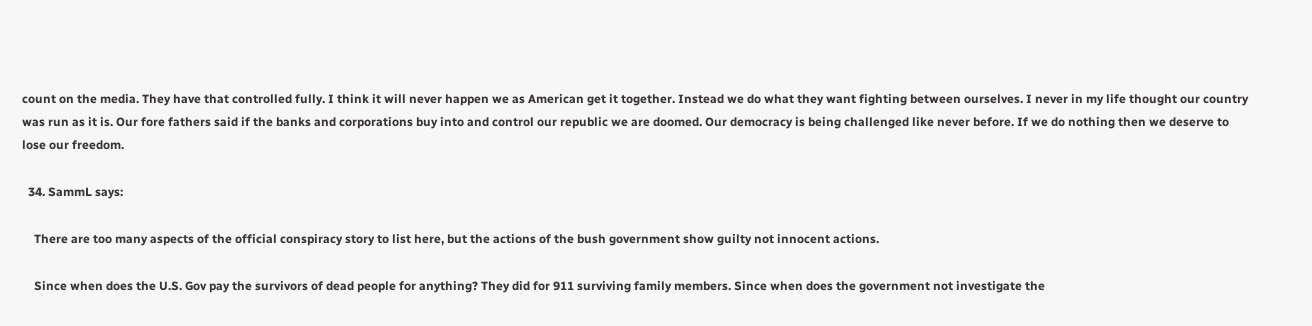count on the media. They have that controlled fully. I think it will never happen we as American get it together. Instead we do what they want fighting between ourselves. I never in my life thought our country was run as it is. Our fore fathers said if the banks and corporations buy into and control our republic we are doomed. Our democracy is being challenged like never before. If we do nothing then we deserve to lose our freedom.

  34. SammL says:

    There are too many aspects of the official conspiracy story to list here, but the actions of the bush government show guilty not innocent actions.

    Since when does the U.S. Gov pay the survivors of dead people for anything? They did for 911 surviving family members. Since when does the government not investigate the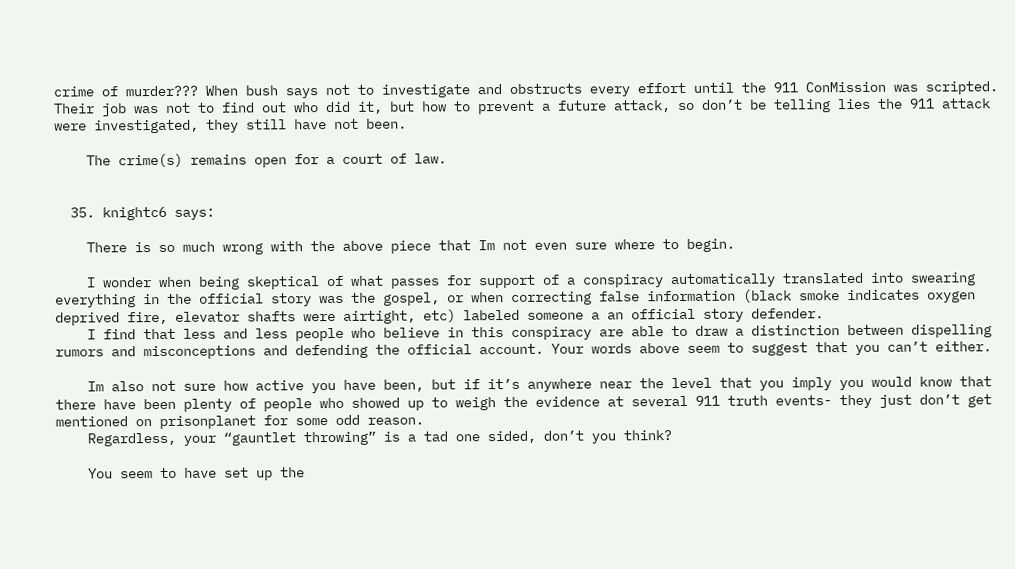crime of murder??? When bush says not to investigate and obstructs every effort until the 911 ConMission was scripted. Their job was not to find out who did it, but how to prevent a future attack, so don’t be telling lies the 911 attack were investigated, they still have not been.

    The crime(s) remains open for a court of law.


  35. knightc6 says:

    There is so much wrong with the above piece that Im not even sure where to begin.

    I wonder when being skeptical of what passes for support of a conspiracy automatically translated into swearing everything in the official story was the gospel, or when correcting false information (black smoke indicates oxygen deprived fire, elevator shafts were airtight, etc) labeled someone a an official story defender.
    I find that less and less people who believe in this conspiracy are able to draw a distinction between dispelling rumors and misconceptions and defending the official account. Your words above seem to suggest that you can’t either.

    Im also not sure how active you have been, but if it’s anywhere near the level that you imply you would know that there have been plenty of people who showed up to weigh the evidence at several 911 truth events- they just don’t get mentioned on prisonplanet for some odd reason.
    Regardless, your “gauntlet throwing” is a tad one sided, don’t you think?

    You seem to have set up the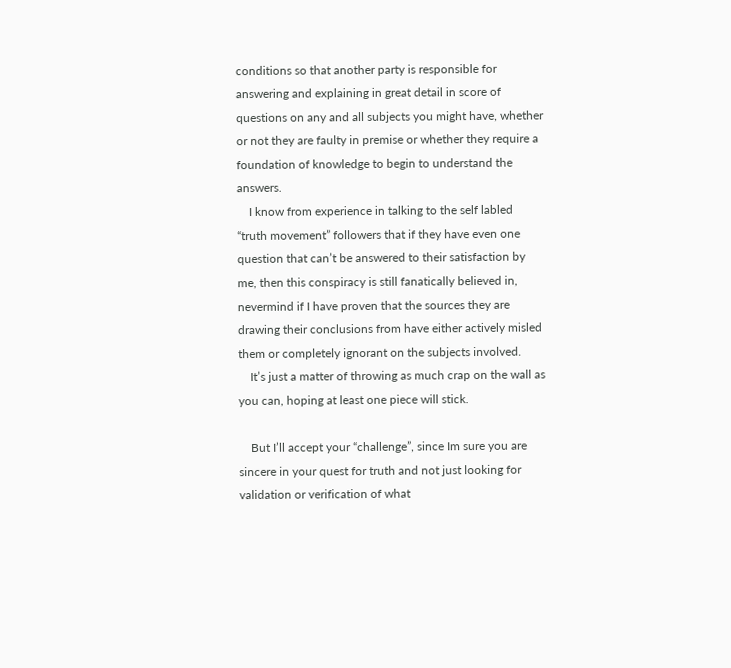conditions so that another party is responsible for answering and explaining in great detail in score of questions on any and all subjects you might have, whether or not they are faulty in premise or whether they require a foundation of knowledge to begin to understand the answers.
    I know from experience in talking to the self labled “truth movement” followers that if they have even one question that can’t be answered to their satisfaction by me, then this conspiracy is still fanatically believed in, nevermind if I have proven that the sources they are drawing their conclusions from have either actively misled them or completely ignorant on the subjects involved.
    It’s just a matter of throwing as much crap on the wall as you can, hoping at least one piece will stick.

    But I’ll accept your “challenge”, since Im sure you are sincere in your quest for truth and not just looking for validation or verification of what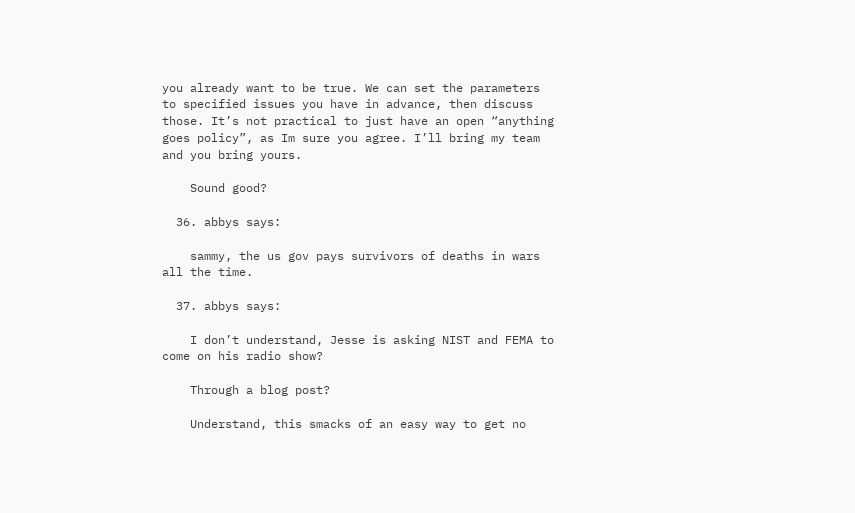you already want to be true. We can set the parameters to specified issues you have in advance, then discuss those. It’s not practical to just have an open “anything goes policy”, as Im sure you agree. I’ll bring my team and you bring yours.

    Sound good?

  36. abbys says:

    sammy, the us gov pays survivors of deaths in wars all the time.

  37. abbys says:

    I don’t understand, Jesse is asking NIST and FEMA to come on his radio show?

    Through a blog post?

    Understand, this smacks of an easy way to get no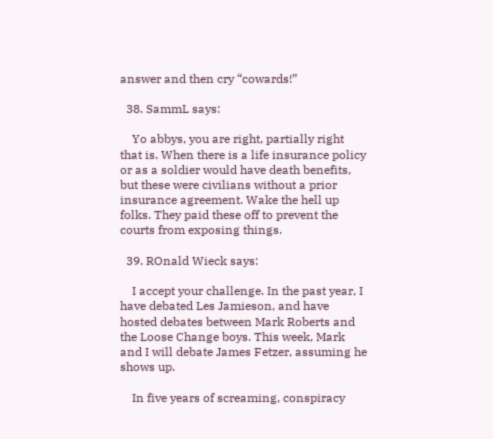answer and then cry “cowards!”

  38. SammL says:

    Yo abbys, you are right, partially right that is. When there is a life insurance policy or as a soldier would have death benefits, but these were civilians without a prior insurance agreement. Wake the hell up folks. They paid these off to prevent the courts from exposing things.

  39. ROnald Wieck says:

    I accept your challenge. In the past year, I have debated Les Jamieson, and have hosted debates between Mark Roberts and the Loose Change boys. This week, Mark and I will debate James Fetzer, assuming he shows up.

    In five years of screaming, conspiracy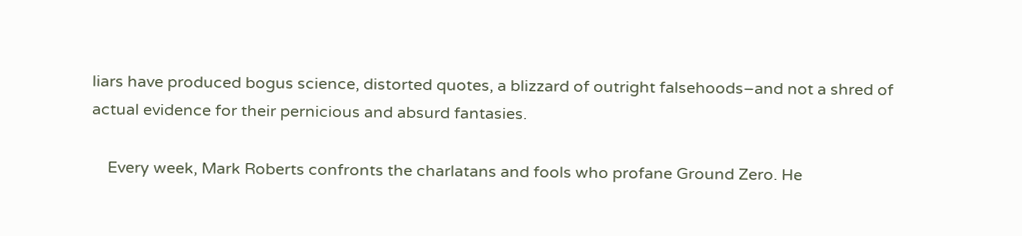liars have produced bogus science, distorted quotes, a blizzard of outright falsehoods–and not a shred of actual evidence for their pernicious and absurd fantasies.

    Every week, Mark Roberts confronts the charlatans and fools who profane Ground Zero. He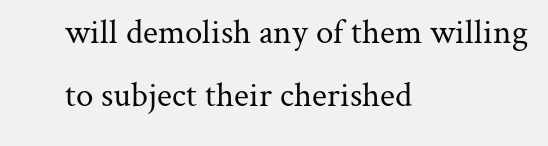will demolish any of them willing to subject their cherished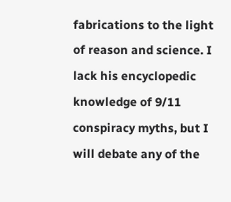fabrications to the light of reason and science. I lack his encyclopedic knowledge of 9/11 conspiracy myths, but I will debate any of the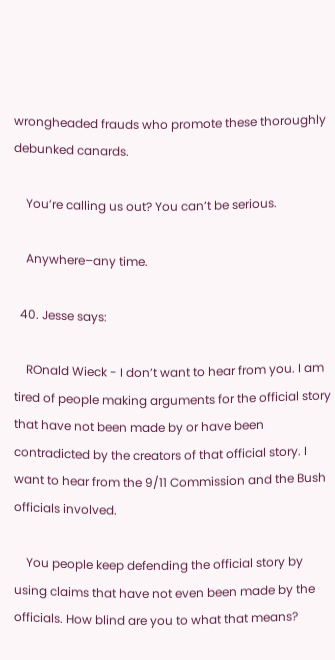wrongheaded frauds who promote these thoroughly debunked canards.

    You’re calling us out? You can’t be serious.

    Anywhere–any time.

  40. Jesse says:

    ROnald Wieck - I don’t want to hear from you. I am tired of people making arguments for the official story that have not been made by or have been contradicted by the creators of that official story. I want to hear from the 9/11 Commission and the Bush officials involved.

    You people keep defending the official story by using claims that have not even been made by the officials. How blind are you to what that means?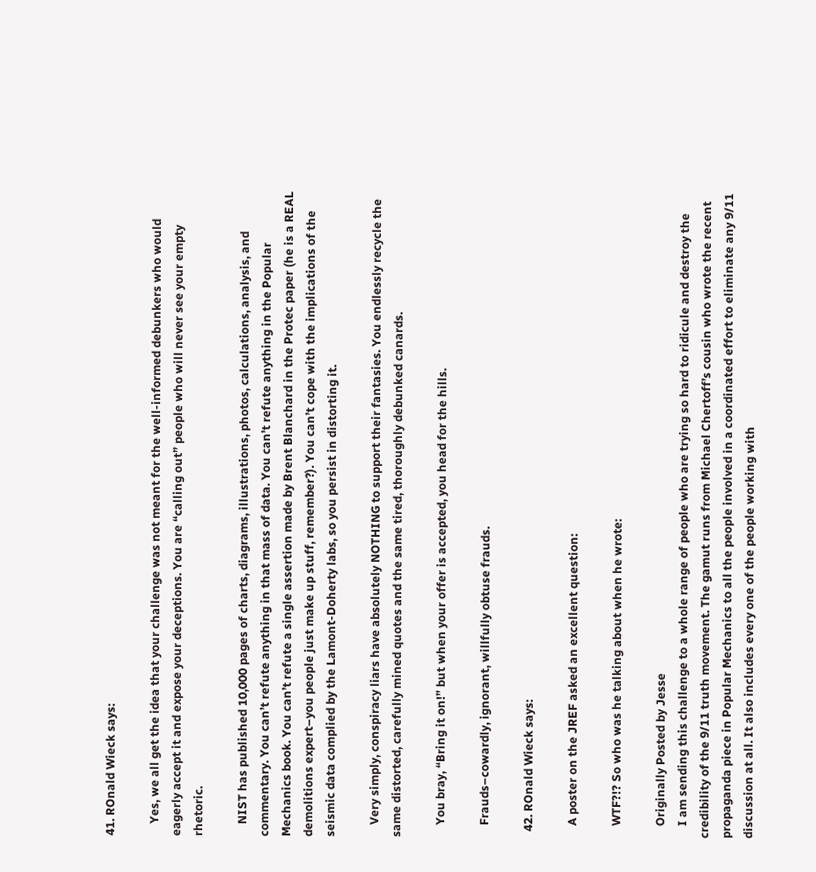41. ROnald Wieck says:

    Yes, we all get the idea that your challenge was not meant for the well-informed debunkers who would eagerly accept it and expose your deceptions. You are “calling out” people who will never see your empty rhetoric.

    NIST has published 10,000 pages of charts, diagrams, illustrations, photos, calculations, analysis, and commentary. You can’t refute anything in that mass of data. You can’t refute anything in the Popular Mechanics book. You can’t refute a single assertion made by Brent Blanchard in the Protec paper (he is a REAL demolitions expert–you people just make up stuff, remember?). You can’t cope with the implications of the seismic data complied by the Lamont-Doherty labs, so you persist in distorting it.

    Very simply, conspiracy liars have absolutely NOTHING to support their fantasies. You endlessly recycle the same distorted, carefully mined quotes and the same tired, thoroughly debunked canards.

    You bray, “Bring it on!” but when your offer is accepted, you head for the hills.

    Frauds–cowardly, ignorant, willfully obtuse frauds.

  42. ROnald Wieck says:

    A poster on the JREF asked an excellent question:

    WTF?!? So who was he talking about when he wrote:

    Originally Posted by Jesse
    I am sending this challenge to a whole range of people who are trying so hard to ridicule and destroy the credibility of the 9/11 truth movement. The gamut runs from Michael Chertoff’s cousin who wrote the recent propaganda piece in Popular Mechanics to all the people involved in a coordinated effort to eliminate any 9/11 discussion at all. It also includes every one of the people working with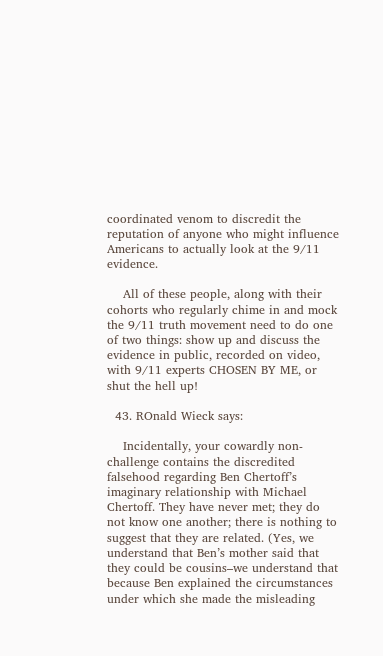coordinated venom to discredit the reputation of anyone who might influence Americans to actually look at the 9/11 evidence.

    All of these people, along with their cohorts who regularly chime in and mock the 9/11 truth movement need to do one of two things: show up and discuss the evidence in public, recorded on video, with 9/11 experts CHOSEN BY ME, or shut the hell up!

  43. ROnald Wieck says:

    Incidentally, your cowardly non-challenge contains the discredited falsehood regarding Ben Chertoff’s imaginary relationship with Michael Chertoff. They have never met; they do not know one another; there is nothing to suggest that they are related. (Yes, we understand that Ben’s mother said that they could be cousins–we understand that because Ben explained the circumstances under which she made the misleading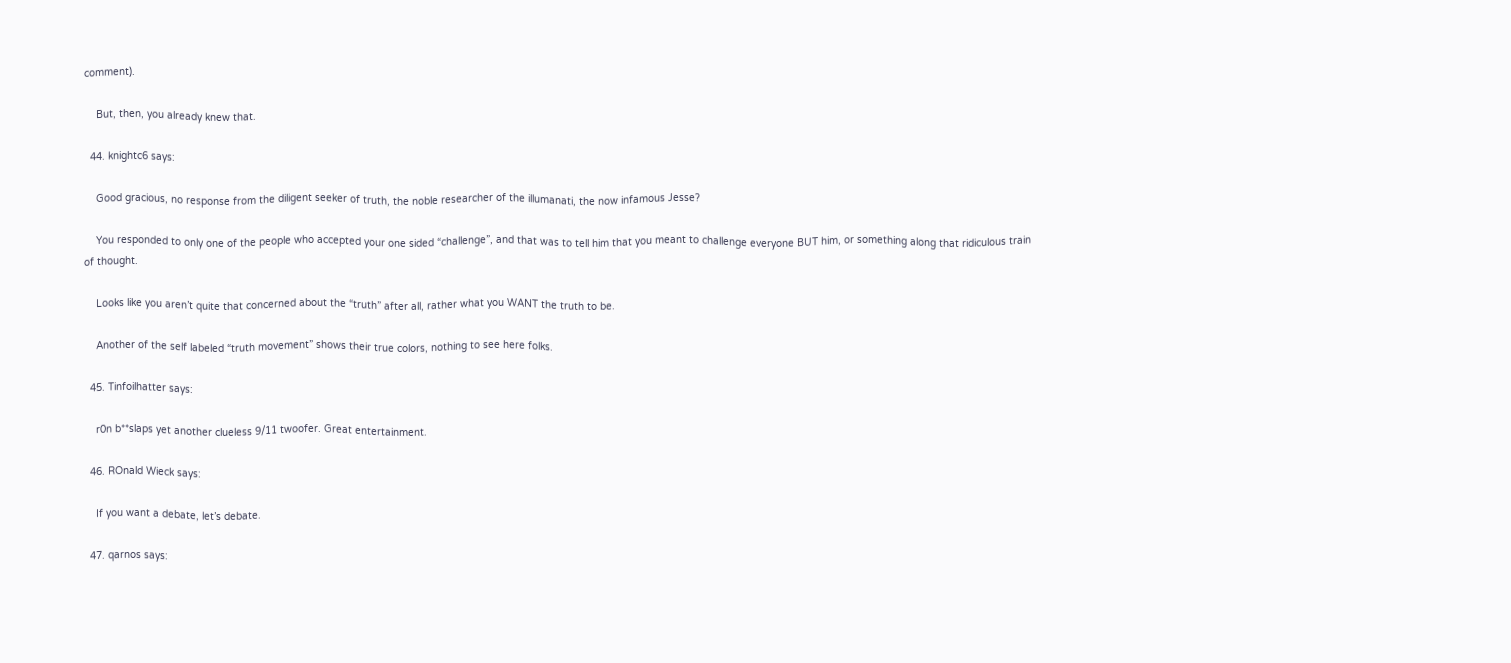comment).

    But, then, you already knew that.

  44. knightc6 says:

    Good gracious, no response from the diligent seeker of truth, the noble researcher of the illumanati, the now infamous Jesse?

    You responded to only one of the people who accepted your one sided “challenge”, and that was to tell him that you meant to challenge everyone BUT him, or something along that ridiculous train of thought.

    Looks like you aren’t quite that concerned about the “truth” after all, rather what you WANT the truth to be.

    Another of the self labeled “truth movement” shows their true colors, nothing to see here folks.

  45. Tinfoilhatter says:

    r0n b**slaps yet another clueless 9/11 twoofer. Great entertainment.

  46. ROnald Wieck says:

    If you want a debate, let’s debate.

  47. qarnos says: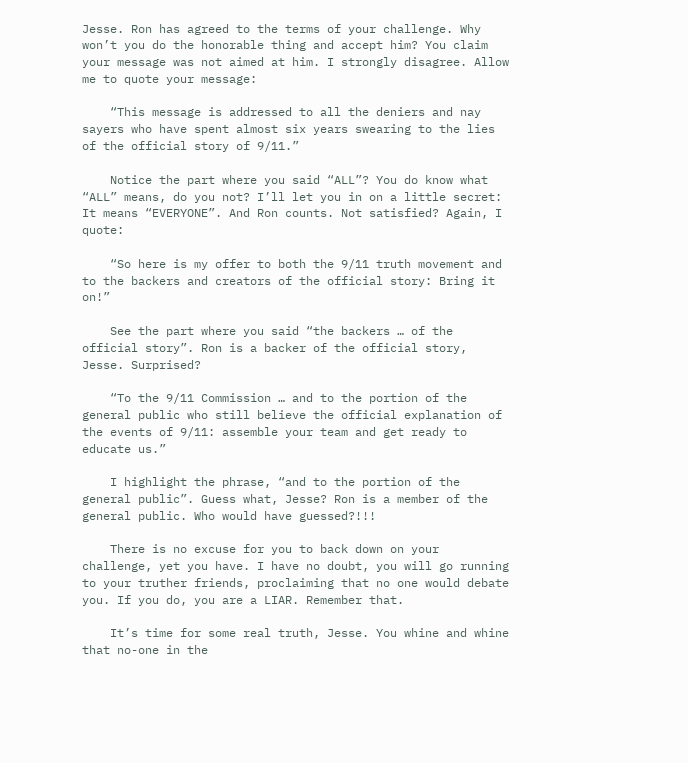Jesse. Ron has agreed to the terms of your challenge. Why won’t you do the honorable thing and accept him? You claim your message was not aimed at him. I strongly disagree. Allow me to quote your message:

    “This message is addressed to all the deniers and nay sayers who have spent almost six years swearing to the lies of the official story of 9/11.”

    Notice the part where you said “ALL”? You do know what “ALL” means, do you not? I’ll let you in on a little secret: It means “EVERYONE”. And Ron counts. Not satisfied? Again, I quote:

    “So here is my offer to both the 9/11 truth movement and to the backers and creators of the official story: Bring it on!”

    See the part where you said “the backers … of the official story”. Ron is a backer of the official story, Jesse. Surprised?

    “To the 9/11 Commission … and to the portion of the general public who still believe the official explanation of the events of 9/11: assemble your team and get ready to educate us.”

    I highlight the phrase, “and to the portion of the general public”. Guess what, Jesse? Ron is a member of the general public. Who would have guessed?!!!

    There is no excuse for you to back down on your challenge, yet you have. I have no doubt, you will go running to your truther friends, proclaiming that no one would debate you. If you do, you are a LIAR. Remember that.

    It’s time for some real truth, Jesse. You whine and whine that no-one in the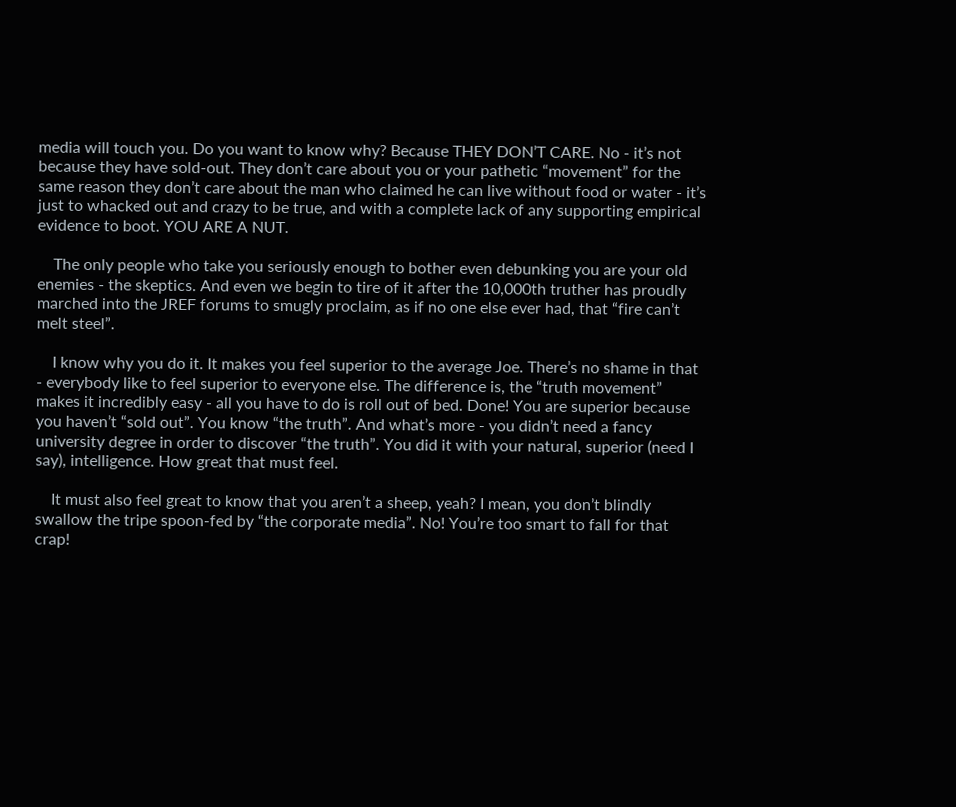media will touch you. Do you want to know why? Because THEY DON’T CARE. No - it’s not because they have sold-out. They don’t care about you or your pathetic “movement” for the same reason they don’t care about the man who claimed he can live without food or water - it’s just to whacked out and crazy to be true, and with a complete lack of any supporting empirical evidence to boot. YOU ARE A NUT.

    The only people who take you seriously enough to bother even debunking you are your old enemies - the skeptics. And even we begin to tire of it after the 10,000th truther has proudly marched into the JREF forums to smugly proclaim, as if no one else ever had, that “fire can’t melt steel”.

    I know why you do it. It makes you feel superior to the average Joe. There’s no shame in that - everybody like to feel superior to everyone else. The difference is, the “truth movement” makes it incredibly easy - all you have to do is roll out of bed. Done! You are superior because you haven’t “sold out”. You know “the truth”. And what’s more - you didn’t need a fancy university degree in order to discover “the truth”. You did it with your natural, superior (need I say), intelligence. How great that must feel.

    It must also feel great to know that you aren’t a sheep, yeah? I mean, you don’t blindly swallow the tripe spoon-fed by “the corporate media”. No! You’re too smart to fall for that crap!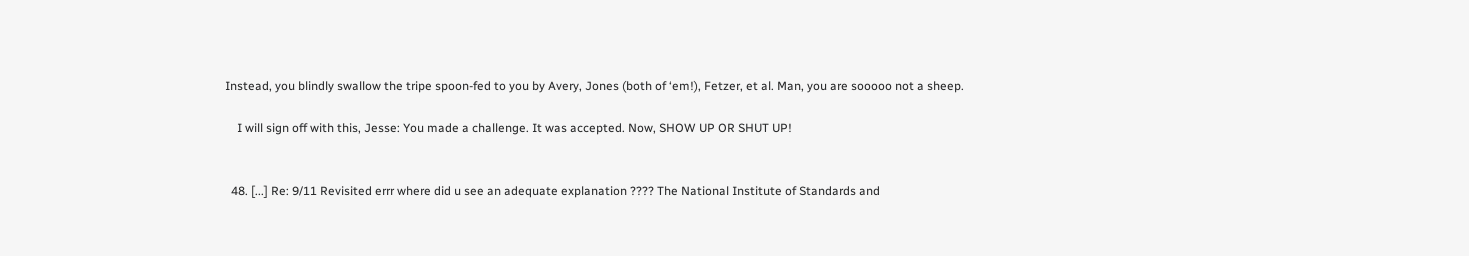Instead, you blindly swallow the tripe spoon-fed to you by Avery, Jones (both of ‘em!), Fetzer, et al. Man, you are sooooo not a sheep.

    I will sign off with this, Jesse: You made a challenge. It was accepted. Now, SHOW UP OR SHUT UP!


  48. [...] Re: 9/11 Revisited errr where did u see an adequate explanation ???? The National Institute of Standards and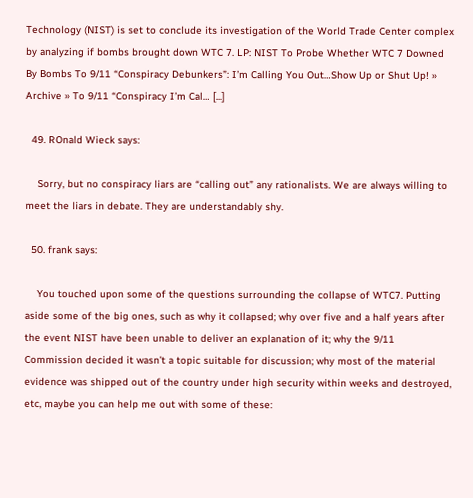Technology (NIST) is set to conclude its investigation of the World Trade Center complex by analyzing if bombs brought down WTC 7. LP: NIST To Probe Whether WTC 7 Downed By Bombs To 9/11 “Conspiracy Debunkers”: I’m Calling You Out…Show Up or Shut Up! » Archive » To 9/11 “Conspiracy I’m Cal… [...]

  49. ROnald Wieck says:

    Sorry, but no conspiracy liars are “calling out” any rationalists. We are always willing to meet the liars in debate. They are understandably shy.

  50. frank says:

    You touched upon some of the questions surrounding the collapse of WTC7. Putting aside some of the big ones, such as why it collapsed; why over five and a half years after the event NIST have been unable to deliver an explanation of it; why the 9/11 Commission decided it wasn’t a topic suitable for discussion; why most of the material evidence was shipped out of the country under high security within weeks and destroyed, etc, maybe you can help me out with some of these: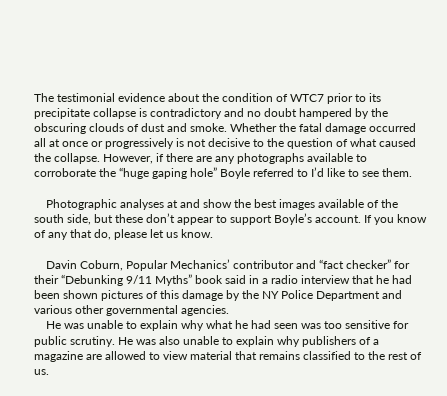The testimonial evidence about the condition of WTC7 prior to its precipitate collapse is contradictory and no doubt hampered by the obscuring clouds of dust and smoke. Whether the fatal damage occurred all at once or progressively is not decisive to the question of what caused the collapse. However, if there are any photographs available to corroborate the “huge gaping hole” Boyle referred to I’d like to see them.

    Photographic analyses at and show the best images available of the south side, but these don’t appear to support Boyle’s account. If you know of any that do, please let us know.

    Davin Coburn, Popular Mechanics’ contributor and “fact checker” for their “Debunking 9/11 Myths” book said in a radio interview that he had been shown pictures of this damage by the NY Police Department and various other governmental agencies.
    He was unable to explain why what he had seen was too sensitive for public scrutiny. He was also unable to explain why publishers of a magazine are allowed to view material that remains classified to the rest of us.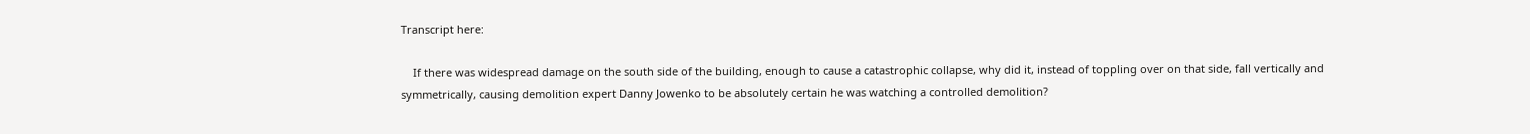Transcript here:

    If there was widespread damage on the south side of the building, enough to cause a catastrophic collapse, why did it, instead of toppling over on that side, fall vertically and symmetrically, causing demolition expert Danny Jowenko to be absolutely certain he was watching a controlled demolition?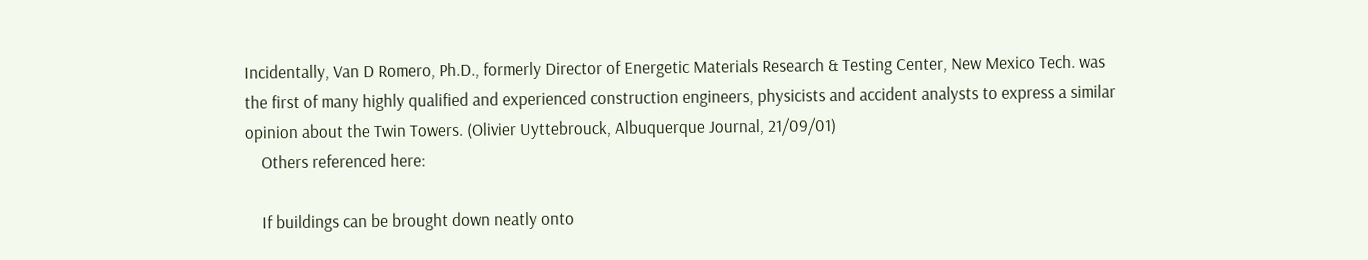Incidentally, Van D Romero, Ph.D., formerly Director of Energetic Materials Research & Testing Center, New Mexico Tech. was the first of many highly qualified and experienced construction engineers, physicists and accident analysts to express a similar opinion about the Twin Towers. (Olivier Uyttebrouck, Albuquerque Journal, 21/09/01)
    Others referenced here:

    If buildings can be brought down neatly onto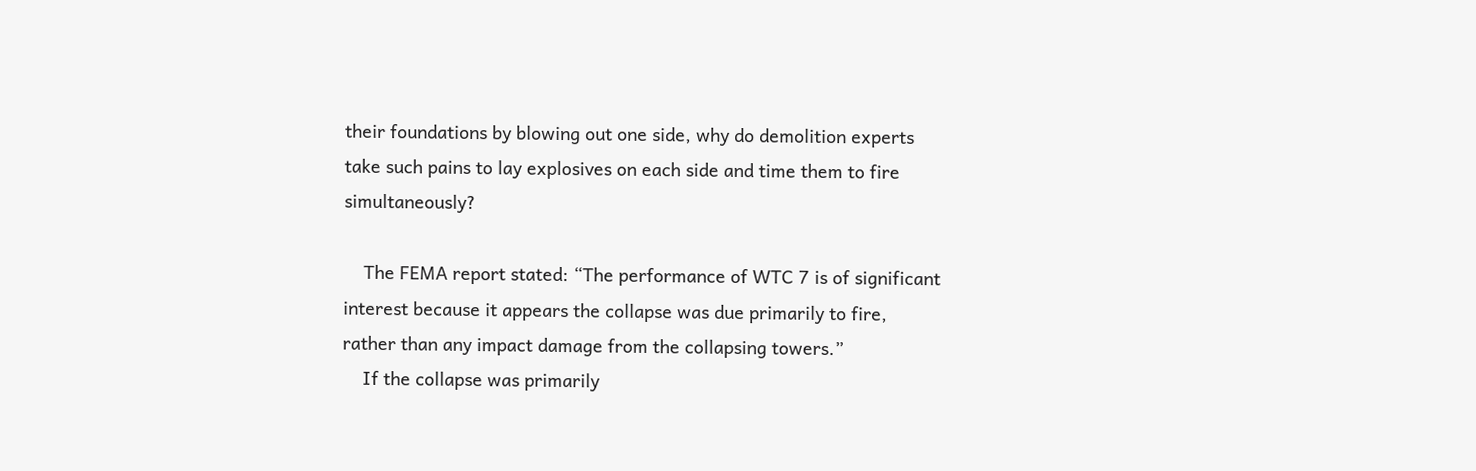their foundations by blowing out one side, why do demolition experts take such pains to lay explosives on each side and time them to fire simultaneously?

    The FEMA report stated: “The performance of WTC 7 is of significant interest because it appears the collapse was due primarily to fire, rather than any impact damage from the collapsing towers.”
    If the collapse was primarily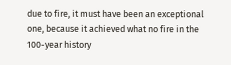due to fire, it must have been an exceptional one, because it achieved what no fire in the 100-year history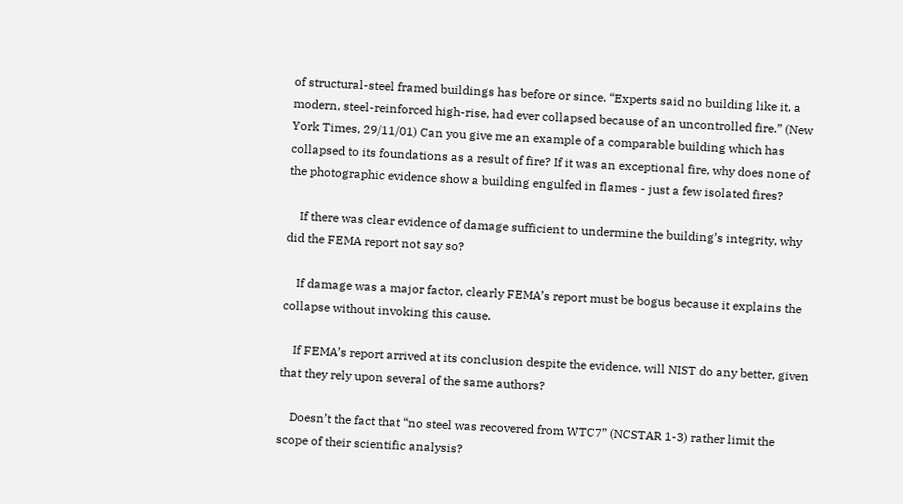of structural-steel framed buildings has before or since. “Experts said no building like it, a modern, steel-reinforced high-rise, had ever collapsed because of an uncontrolled fire.” (New York Times, 29/11/01) Can you give me an example of a comparable building which has collapsed to its foundations as a result of fire? If it was an exceptional fire, why does none of the photographic evidence show a building engulfed in flames - just a few isolated fires?

    If there was clear evidence of damage sufficient to undermine the building’s integrity, why did the FEMA report not say so?

    If damage was a major factor, clearly FEMA’s report must be bogus because it explains the collapse without invoking this cause.

    If FEMA’s report arrived at its conclusion despite the evidence, will NIST do any better, given that they rely upon several of the same authors?

    Doesn’t the fact that “no steel was recovered from WTC7” (NCSTAR 1-3) rather limit the scope of their scientific analysis?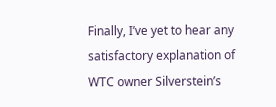Finally, I’ve yet to hear any satisfactory explanation of WTC owner Silverstein’s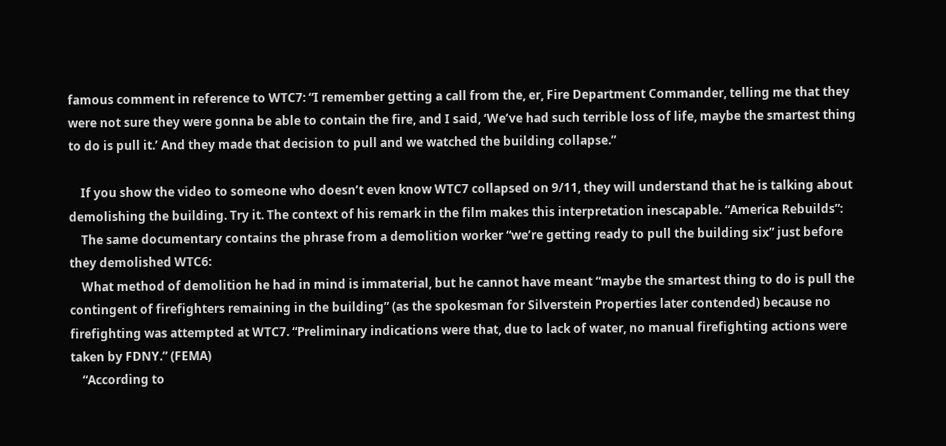famous comment in reference to WTC7: “I remember getting a call from the, er, Fire Department Commander, telling me that they were not sure they were gonna be able to contain the fire, and I said, ‘We’ve had such terrible loss of life, maybe the smartest thing to do is pull it.’ And they made that decision to pull and we watched the building collapse.”

    If you show the video to someone who doesn’t even know WTC7 collapsed on 9/11, they will understand that he is talking about demolishing the building. Try it. The context of his remark in the film makes this interpretation inescapable. “America Rebuilds”:
    The same documentary contains the phrase from a demolition worker “we’re getting ready to pull the building six” just before they demolished WTC6:
    What method of demolition he had in mind is immaterial, but he cannot have meant “maybe the smartest thing to do is pull the contingent of firefighters remaining in the building” (as the spokesman for Silverstein Properties later contended) because no firefighting was attempted at WTC7. “Preliminary indications were that, due to lack of water, no manual firefighting actions were taken by FDNY.” (FEMA)
    “According to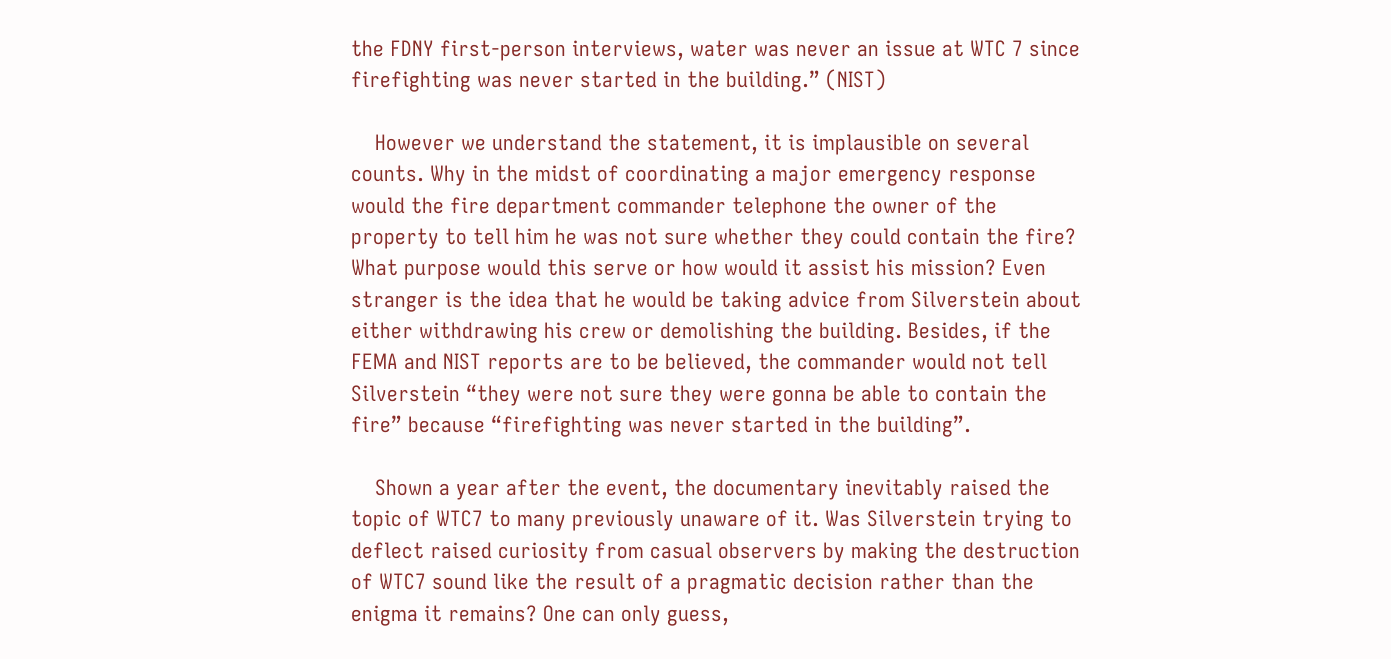the FDNY first-person interviews, water was never an issue at WTC 7 since firefighting was never started in the building.” (NIST)

    However we understand the statement, it is implausible on several counts. Why in the midst of coordinating a major emergency response would the fire department commander telephone the owner of the property to tell him he was not sure whether they could contain the fire? What purpose would this serve or how would it assist his mission? Even stranger is the idea that he would be taking advice from Silverstein about either withdrawing his crew or demolishing the building. Besides, if the FEMA and NIST reports are to be believed, the commander would not tell Silverstein “they were not sure they were gonna be able to contain the fire” because “firefighting was never started in the building”.

    Shown a year after the event, the documentary inevitably raised the topic of WTC7 to many previously unaware of it. Was Silverstein trying to deflect raised curiosity from casual observers by making the destruction of WTC7 sound like the result of a pragmatic decision rather than the enigma it remains? One can only guess,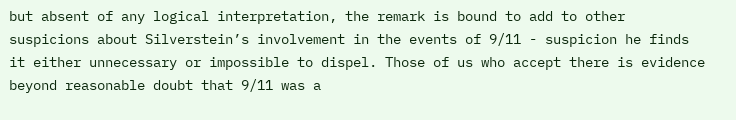but absent of any logical interpretation, the remark is bound to add to other suspicions about Silverstein’s involvement in the events of 9/11 - suspicion he finds it either unnecessary or impossible to dispel. Those of us who accept there is evidence beyond reasonable doubt that 9/11 was a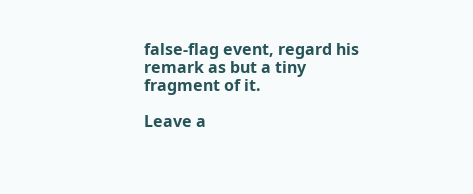false-flag event, regard his remark as but a tiny fragment of it.

Leave a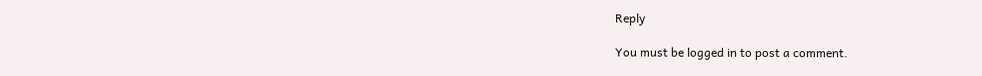Reply

You must be logged in to post a comment.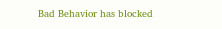Bad Behavior has blocked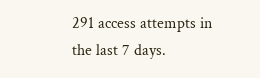291 access attempts in the last 7 days.